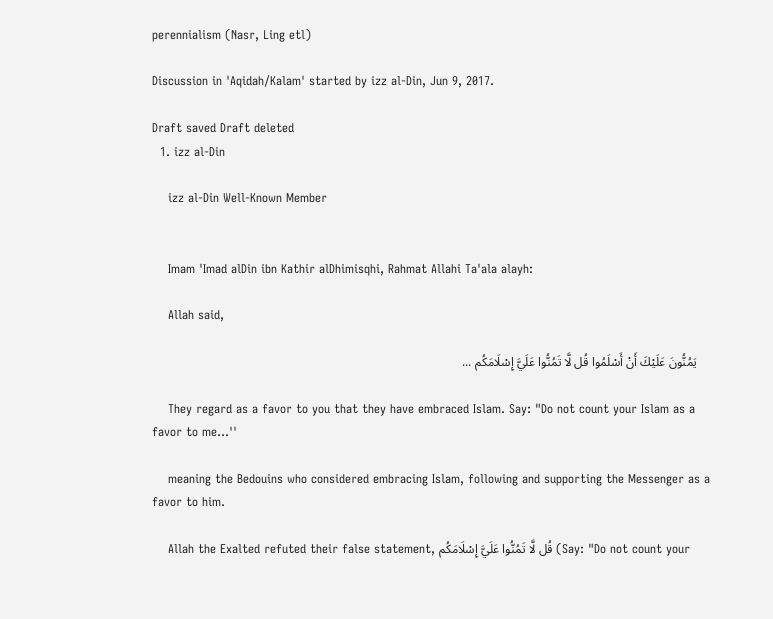perennialism (Nasr, Ling etl)

Discussion in 'Aqidah/Kalam' started by izz al-Din, Jun 9, 2017.

Draft saved Draft deleted
  1. izz al-Din

    izz al-Din Well-Known Member


    Imam 'Imad alDin ibn Kathir alDhimisqhi, Rahmat Allahi Ta'ala alayh:

    Allah said,

    يَمُنُّونَ عَلَيْكَ أَنْ أَسْلَمُوا قُل لَّا تَمُنُّوا عَلَيَّ إِسْلَامَكُم ...

    They regard as a favor to you that they have embraced Islam. Say: "Do not count your Islam as a favor to me...''

    meaning the Bedouins who considered embracing Islam, following and supporting the Messenger as a favor to him.

    Allah the Exalted refuted their false statement, قُل لَّا تَمُنُّوا عَلَيَّ إِسْلَامَكُم (Say: "Do not count your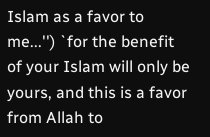Islam as a favor to me...'') `for the benefit of your Islam will only be yours, and this is a favor from Allah to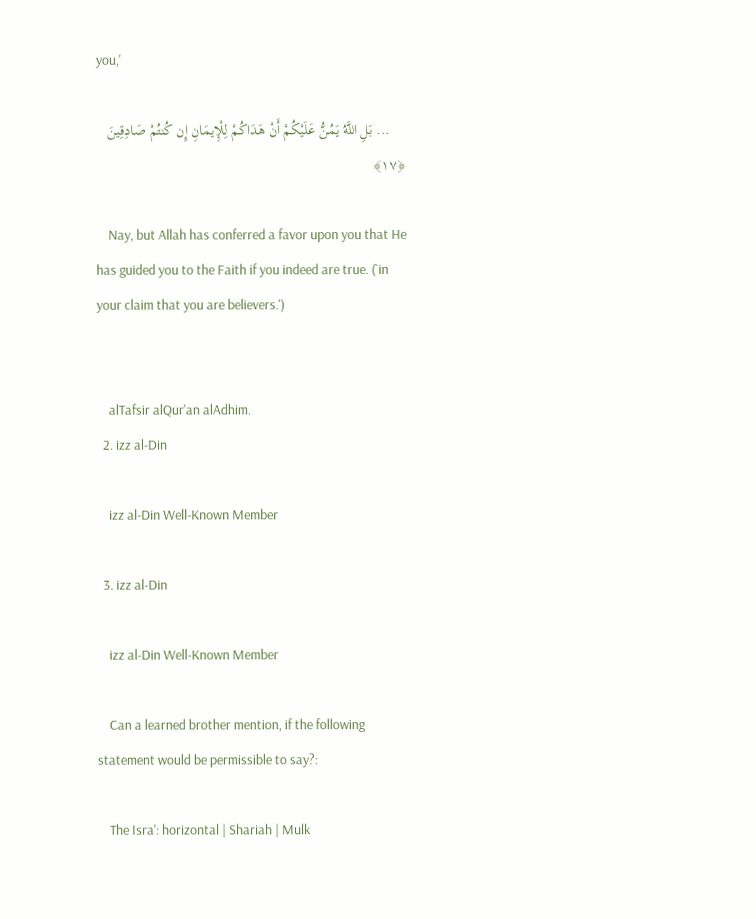you,'

    ... بَلِ اللَّهُ يَمُنُّ عَلَيْكُمْ أَنْ هَدَاكُمْ لِلْإِيمَانِ إِن كُنتُمْ صَادِقِينَ ﴿١٧﴾

    Nay, but Allah has conferred a favor upon you that He has guided you to the Faith if you indeed are true. (`in your claim that you are believers.')


    alTafsir alQur'an alAdhim.
  2. izz al-Din

    izz al-Din Well-Known Member

  3. izz al-Din

    izz al-Din Well-Known Member

    Can a learned brother mention, if the following statement would be permissible to say?:

    The Isra': horizontal | Shariah | Mulk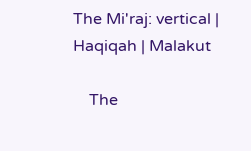The Mi'raj: vertical | Haqiqah | Malakut

    The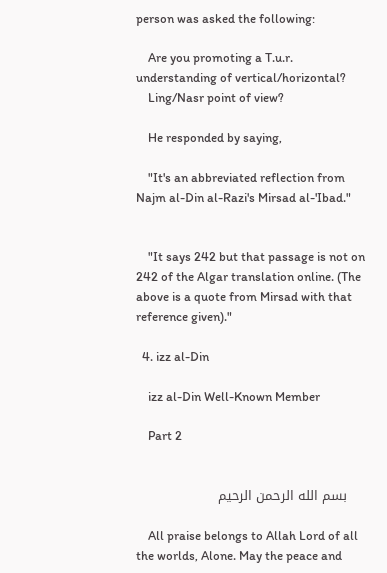person was asked the following:

    Are you promoting a T.u.r. understanding of vertical/horizontal?
    Ling/Nasr point of view?

    He responded by saying,

    "It's an abbreviated reflection from Najm al-Din al-Razi's Mirsad al-'Ibad."


    "It says 242 but that passage is not on 242 of the Algar translation online. (The above is a quote from Mirsad with that reference given)."

  4. izz al-Din

    izz al-Din Well-Known Member

    Part 2


    بسم الله الرحمن الرحيم

    All praise belongs to Allah Lord of all the worlds, Alone. May the peace and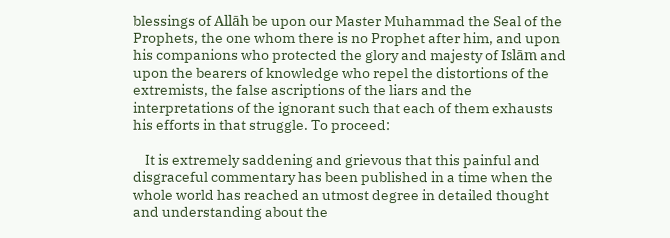blessings of Allāh be upon our Master Muhammad the Seal of the Prophets, the one whom there is no Prophet after him, and upon his companions who protected the glory and majesty of Islām and upon the bearers of knowledge who repel the distortions of the extremists, the false ascriptions of the liars and the interpretations of the ignorant such that each of them exhausts his efforts in that struggle. To proceed:

    It is extremely saddening and grievous that this painful and disgraceful commentary has been published in a time when the whole world has reached an utmost degree in detailed thought and understanding about the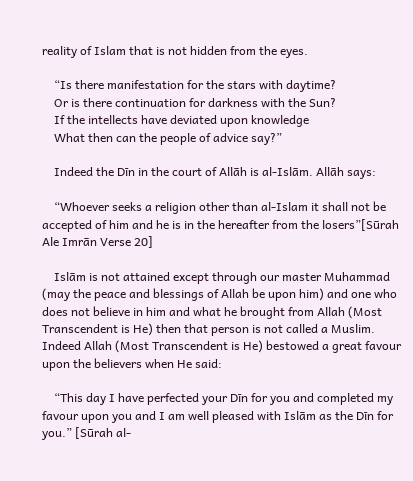reality of Islam that is not hidden from the eyes.

    “Is there manifestation for the stars with daytime?
    Or is there continuation for darkness with the Sun?
    If the intellects have deviated upon knowledge
    What then can the people of advice say?”

    Indeed the Dīn in the court of Allāh is al-Islām. Allāh says:

    “Whoever seeks a religion other than al-Islam it shall not be accepted of him and he is in the hereafter from the losers”[Sūrah Ale Imrān Verse 20]

    Islām is not attained except through our master Muhammad (may the peace and blessings of Allah be upon him) and one who does not believe in him and what he brought from Allah (Most Transcendent is He) then that person is not called a Muslim. Indeed Allah (Most Transcendent is He) bestowed a great favour upon the believers when He said:

    “This day I have perfected your Dīn for you and completed my favour upon you and I am well pleased with Islām as the Dīn for you.” [Sūrah al-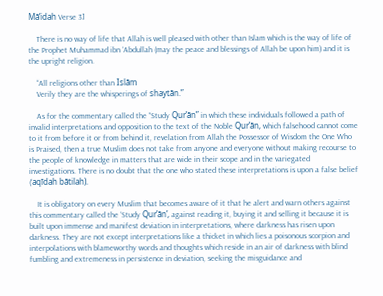Mā’idah Verse 3]

    There is no way of life that Allah is well pleased with other than Islam which is the way of life of the Prophet Muhammad ibn ‘Abdullah (may the peace and blessings of Allah be upon him) and it is the upright religion.

    “All religions other than Islām
    Verily they are the whisperings of shaytān.”

    As for the commentary called the “Study Qur’ān” in which these individuals followed a path of invalid interpretations and opposition to the text of the Noble Qur’ān, which falsehood cannot come to it from before it or from behind it, revelation from Allah the Possessor of Wisdom the One Who is Praised, then a true Muslim does not take from anyone and everyone without making recourse to the people of knowledge in matters that are wide in their scope and in the variegated investigations. There is no doubt that the one who stated these interpretations is upon a false belief (‘aqīdah bātilah).

    It is obligatory on every Muslim that becomes aware of it that he alert and warn others against this commentary called the ‘Study Qur’ān’, against reading it, buying it and selling it because it is built upon immense and manifest deviation in interpretations, where darkness has risen upon darkness. They are not except interpretations like a thicket in which lies a poisonous scorpion and interpolations with blameworthy words and thoughts which reside in an air of darkness with blind fumbling and extremeness in persistence in deviation, seeking the misguidance and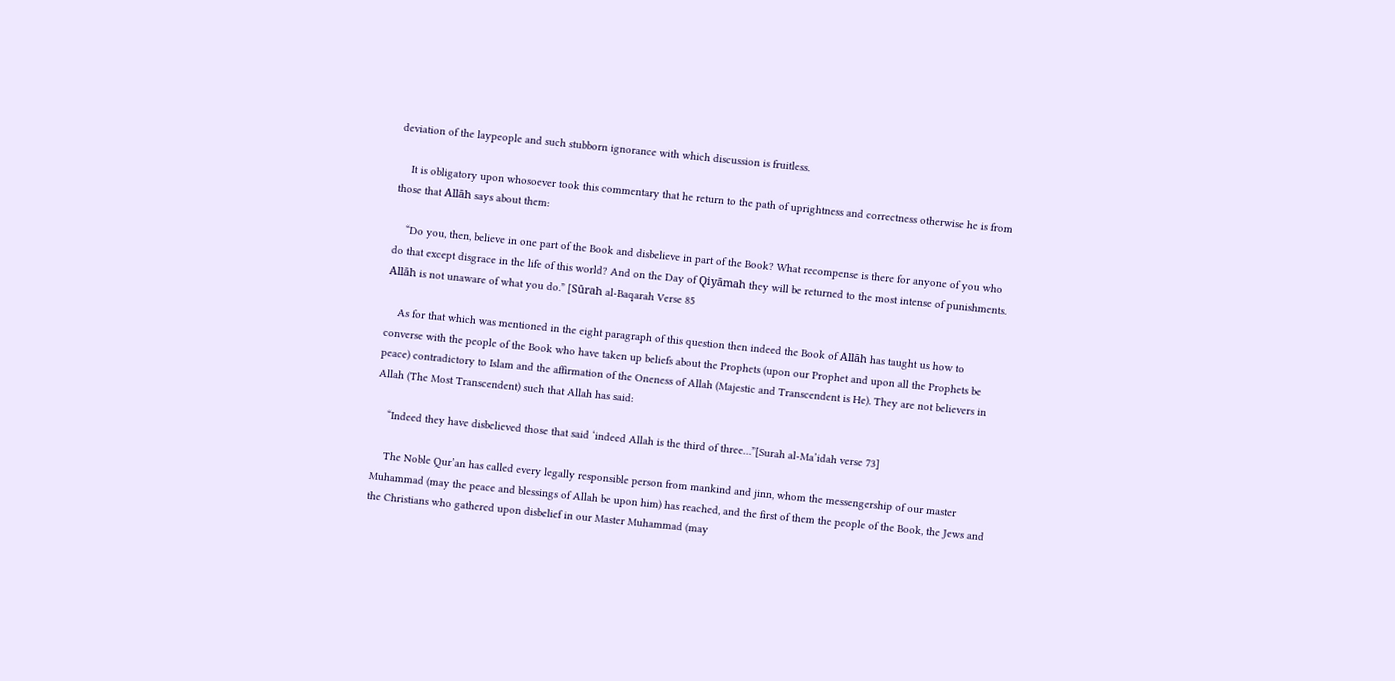deviation of the laypeople and such stubborn ignorance with which discussion is fruitless.

    It is obligatory upon whosoever took this commentary that he return to the path of uprightness and correctness otherwise he is from those that Allāh says about them:

    “Do you, then, believe in one part of the Book and disbelieve in part of the Book? What recompense is there for anyone of you who do that except disgrace in the life of this world? And on the Day of Qiyāmah they will be returned to the most intense of punishments. Allāh is not unaware of what you do.” [Sūrah al-Baqarah Verse 85

    As for that which was mentioned in the eight paragraph of this question then indeed the Book of Allāh has taught us how to converse with the people of the Book who have taken up beliefs about the Prophets (upon our Prophet and upon all the Prophets be peace) contradictory to Islam and the affirmation of the Oneness of Allah (Majestic and Transcendent is He). They are not believers in Allah (The Most Transcendent) such that Allah has said:

    “Indeed they have disbelieved those that said ‘indeed Allah is the third of three…”[Surah al-Ma’idah verse 73]

    The Noble Qur’an has called every legally responsible person from mankind and jinn, whom the messengership of our master Muhammad (may the peace and blessings of Allah be upon him) has reached, and the first of them the people of the Book, the Jews and the Christians who gathered upon disbelief in our Master Muhammad (may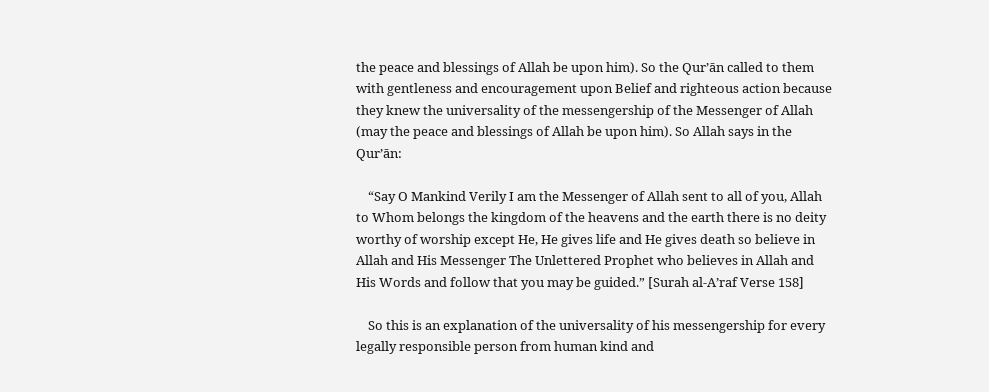the peace and blessings of Allah be upon him). So the Qur’ān called to them with gentleness and encouragement upon Belief and righteous action because they knew the universality of the messengership of the Messenger of Allah (may the peace and blessings of Allah be upon him). So Allah says in the Qur’ān:

    “Say O Mankind Verily I am the Messenger of Allah sent to all of you, Allah to Whom belongs the kingdom of the heavens and the earth there is no deity worthy of worship except He, He gives life and He gives death so believe in Allah and His Messenger The Unlettered Prophet who believes in Allah and His Words and follow that you may be guided.” [Surah al-A’raf Verse 158]

    So this is an explanation of the universality of his messengership for every legally responsible person from human kind and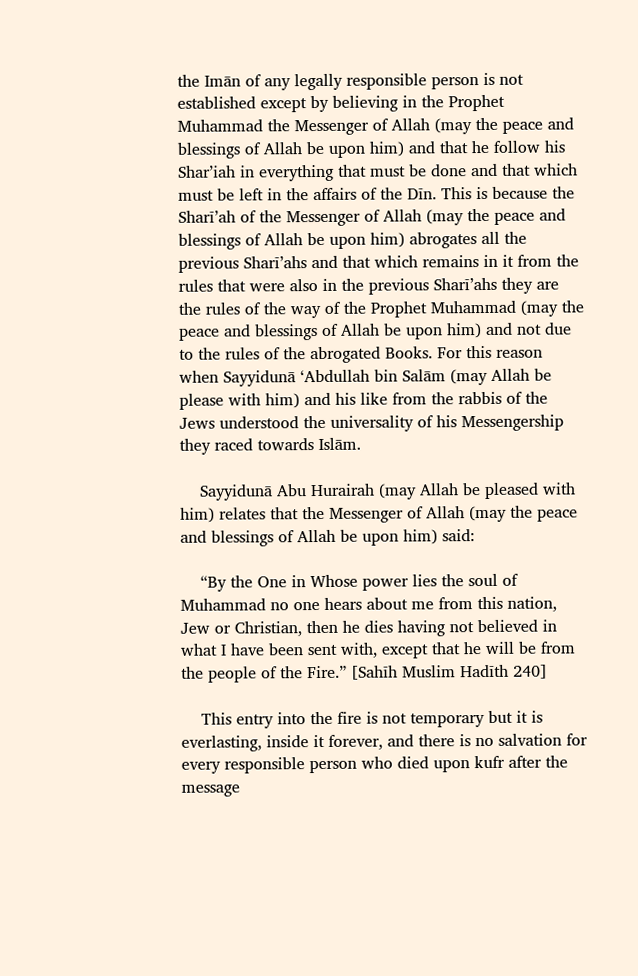the Imān of any legally responsible person is not established except by believing in the Prophet Muhammad the Messenger of Allah (may the peace and blessings of Allah be upon him) and that he follow his Shar’iah in everything that must be done and that which must be left in the affairs of the Dīn. This is because the Sharī’ah of the Messenger of Allah (may the peace and blessings of Allah be upon him) abrogates all the previous Sharī’ahs and that which remains in it from the rules that were also in the previous Sharī’ahs they are the rules of the way of the Prophet Muhammad (may the peace and blessings of Allah be upon him) and not due to the rules of the abrogated Books. For this reason when Sayyidunā ‘Abdullah bin Salām (may Allah be please with him) and his like from the rabbis of the Jews understood the universality of his Messengership they raced towards Islām.

    Sayyidunā Abu Hurairah (may Allah be pleased with him) relates that the Messenger of Allah (may the peace and blessings of Allah be upon him) said:

    “By the One in Whose power lies the soul of Muhammad no one hears about me from this nation, Jew or Christian, then he dies having not believed in what I have been sent with, except that he will be from the people of the Fire.” [Sahīh Muslim Hadīth 240]

    This entry into the fire is not temporary but it is everlasting, inside it forever, and there is no salvation for every responsible person who died upon kufr after the message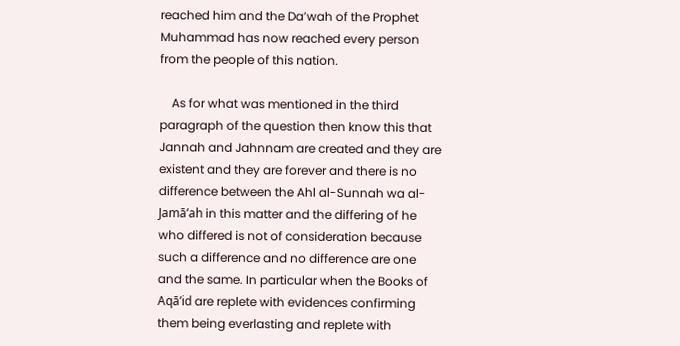reached him and the Da’wah of the Prophet Muhammad has now reached every person from the people of this nation.

    As for what was mentioned in the third paragraph of the question then know this that Jannah and Jahnnam are created and they are existent and they are forever and there is no difference between the Ahl al-Sunnah wa al-Jamā’ah in this matter and the differing of he who differed is not of consideration because such a difference and no difference are one and the same. In particular when the Books of Aqā’id are replete with evidences confirming them being everlasting and replete with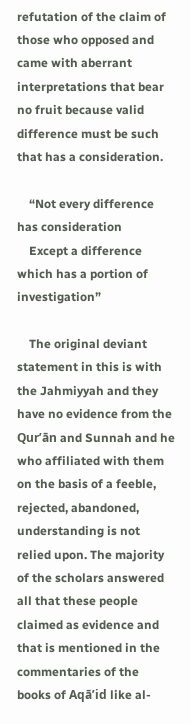refutation of the claim of those who opposed and came with aberrant interpretations that bear no fruit because valid difference must be such that has a consideration.

    “Not every difference has consideration
    Except a difference which has a portion of investigation”

    The original deviant statement in this is with the Jahmiyyah and they have no evidence from the Qur’ān and Sunnah and he who affiliated with them on the basis of a feeble, rejected, abandoned, understanding is not relied upon. The majority of the scholars answered all that these people claimed as evidence and that is mentioned in the commentaries of the books of Aqā’id like al-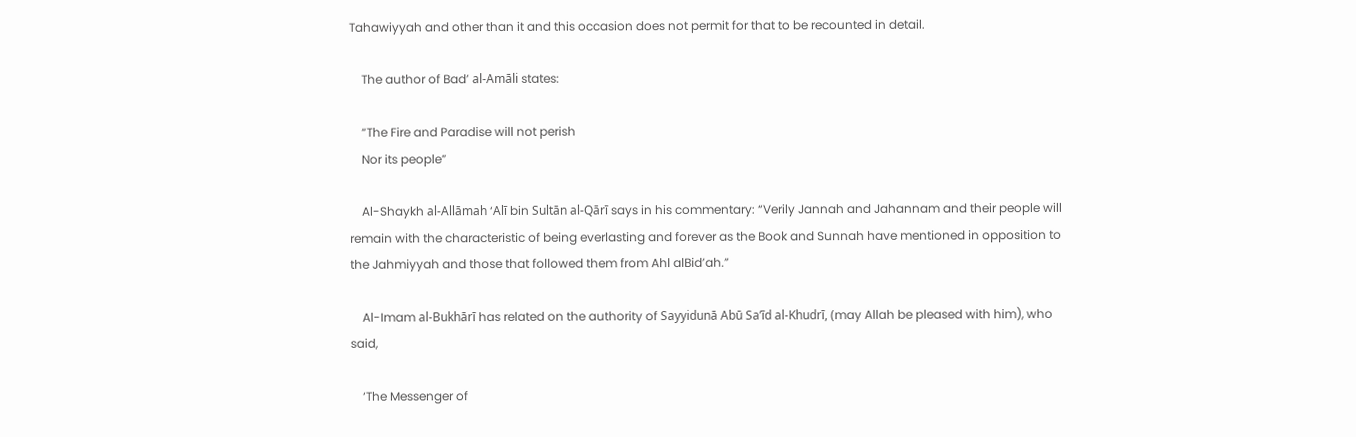Tahawiyyah and other than it and this occasion does not permit for that to be recounted in detail.

    The author of Bad’ al-Amāli states:

    “The Fire and Paradise will not perish
    Nor its people”

    Al-Shaykh al-Allāmah ‘Alī bin Sultān al-Qārī says in his commentary: “Verily Jannah and Jahannam and their people will remain with the characteristic of being everlasting and forever as the Book and Sunnah have mentioned in opposition to the Jahmiyyah and those that followed them from Ahl alBid’ah.”

    Al-Imam al-Bukhārī has related on the authority of Sayyidunā Abū Sa’īd al-Khudrī, (may Allah be pleased with him), who said,

    ‘The Messenger of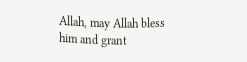Allah, may Allah bless him and grant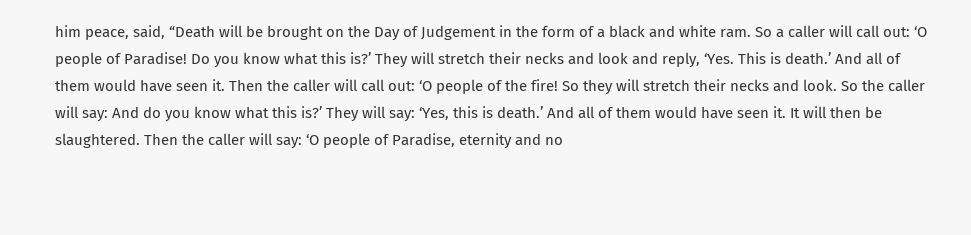him peace, said, “Death will be brought on the Day of Judgement in the form of a black and white ram. So a caller will call out: ‘O people of Paradise! Do you know what this is?’ They will stretch their necks and look and reply, ‘Yes. This is death.’ And all of them would have seen it. Then the caller will call out: ‘O people of the fire! So they will stretch their necks and look. So the caller will say: And do you know what this is?’ They will say: ‘Yes, this is death.’ And all of them would have seen it. It will then be slaughtered. Then the caller will say: ‘O people of Paradise, eternity and no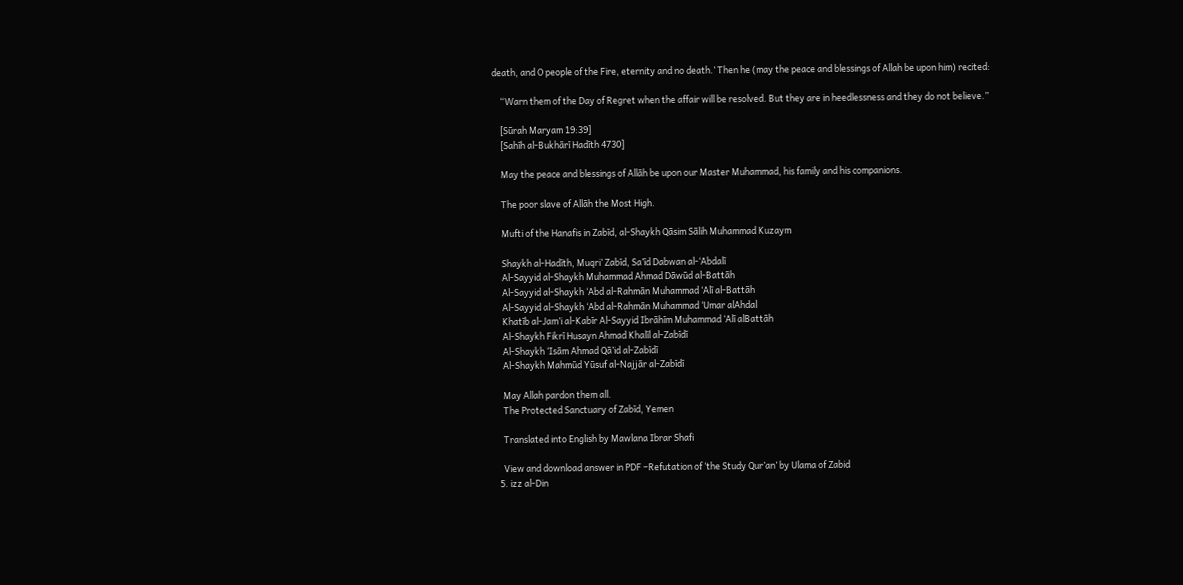death, and O people of the Fire, eternity and no death.’ Then he (may the peace and blessings of Allah be upon him) recited:

    “Warn them of the Day of Regret when the affair will be resolved. But they are in heedlessness and they do not believe.”

    [Sūrah Maryam 19:39]
    [Sahīh al-Bukhārī Hadīth 4730]

    May the peace and blessings of Allāh be upon our Master Muhammad, his family and his companions.

    The poor slave of Allāh the Most High.

    Mufti of the Hanafis in Zabīd, al-Shaykh Qāsim Sālih Muhammad Kuzaym

    Shaykh al-Hadīth, Muqri’ Zabīd, Sa’īd Dabwan al-‘Abdalī
    Al-Sayyid al-Shaykh Muhammad Ahmad Dāwūd al-Battāh
    Al-Sayyid al-Shaykh ‘Abd al-Rahmān Muhammad ‘Alī al-Battāh
    Al-Sayyid al-Shaykh ‘Abd al-Rahmān Muhammad ‘Umar alAhdal
    Khatīb al-Jam’i al-Kabīr Al-Sayyid Ibrāhīm Muhammad ‘Alī alBattāh
    Al-Shaykh Fikrī Husayn Ahmad Khalīl al-Zabīdī
    Al-Shaykh ‘Isām Ahmad Qā’id al-Zabīdī
    Al-Shaykh Mahmūd Yūsuf al-Najjār al-Zabīdī

    May Allah pardon them all.
    The Protected Sanctuary of Zabīd, Yemen

    Translated into English by Mawlana Ibrar Shafi

    View and download answer in PDF –Refutation of ‘the Study Qur’an’ by Ulama of Zabid
  5. izz al-Din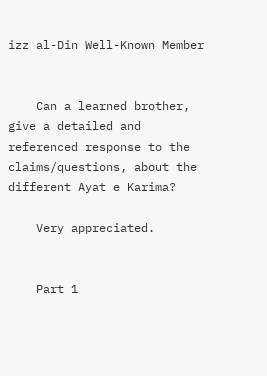izz al-Din Well-Known Member


    Can a learned brother, give a detailed and referenced response to the claims/questions, about the different Ayat e Karima?

    Very appreciated.


    Part 1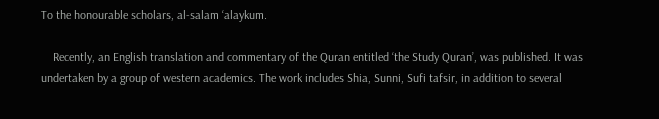To the honourable scholars, al-salam ‘alaykum.

    Recently, an English translation and commentary of the Quran entitled ‘the Study Quran’, was published. It was undertaken by a group of western academics. The work includes Shia, Sunni, Sufi tafsir, in addition to several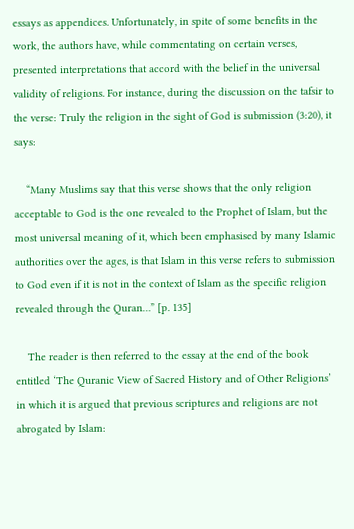essays as appendices. Unfortunately, in spite of some benefits in the work, the authors have, while commentating on certain verses, presented interpretations that accord with the belief in the universal validity of religions. For instance, during the discussion on the tafsir to the verse: Truly the religion in the sight of God is submission (3:20), it says:

    “Many Muslims say that this verse shows that the only religion acceptable to God is the one revealed to the Prophet of Islam, but the most universal meaning of it, which been emphasised by many Islamic authorities over the ages, is that Islam in this verse refers to submission to God even if it is not in the context of Islam as the specific religion revealed through the Quran…” [p. 135]

    The reader is then referred to the essay at the end of the book entitled ‘The Quranic View of Sacred History and of Other Religions’ in which it is argued that previous scriptures and religions are not abrogated by Islam: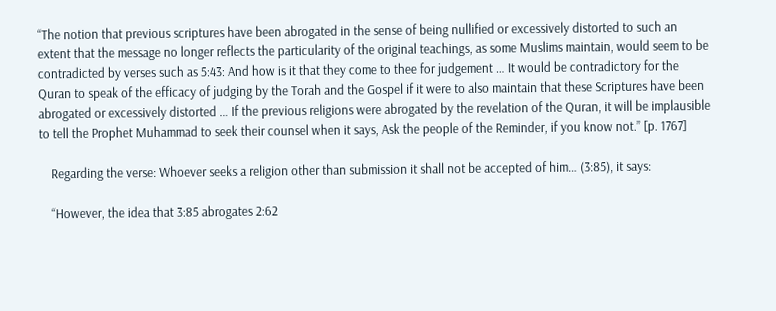“The notion that previous scriptures have been abrogated in the sense of being nullified or excessively distorted to such an extent that the message no longer reflects the particularity of the original teachings, as some Muslims maintain, would seem to be contradicted by verses such as 5:43: And how is it that they come to thee for judgement … It would be contradictory for the Quran to speak of the efficacy of judging by the Torah and the Gospel if it were to also maintain that these Scriptures have been abrogated or excessively distorted … If the previous religions were abrogated by the revelation of the Quran, it will be implausible to tell the Prophet Muhammad to seek their counsel when it says, Ask the people of the Reminder, if you know not.” [p. 1767]

    Regarding the verse: Whoever seeks a religion other than submission it shall not be accepted of him… (3:85), it says:

    “However, the idea that 3:85 abrogates 2:62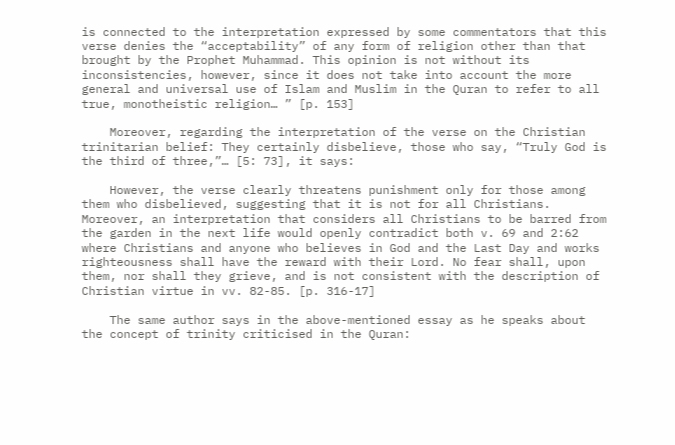is connected to the interpretation expressed by some commentators that this verse denies the “acceptability” of any form of religion other than that brought by the Prophet Muhammad. This opinion is not without its inconsistencies, however, since it does not take into account the more general and universal use of Islam and Muslim in the Quran to refer to all true, monotheistic religion… ” [p. 153]

    Moreover, regarding the interpretation of the verse on the Christian trinitarian belief: They certainly disbelieve, those who say, “Truly God is the third of three,”… [5: 73], it says:

    However, the verse clearly threatens punishment only for those among them who disbelieved, suggesting that it is not for all Christians. Moreover, an interpretation that considers all Christians to be barred from the garden in the next life would openly contradict both v. 69 and 2:62 where Christians and anyone who believes in God and the Last Day and works righteousness shall have the reward with their Lord. No fear shall, upon them, nor shall they grieve, and is not consistent with the description of Christian virtue in vv. 82-85. [p. 316-17]

    The same author says in the above-mentioned essay as he speaks about the concept of trinity criticised in the Quran: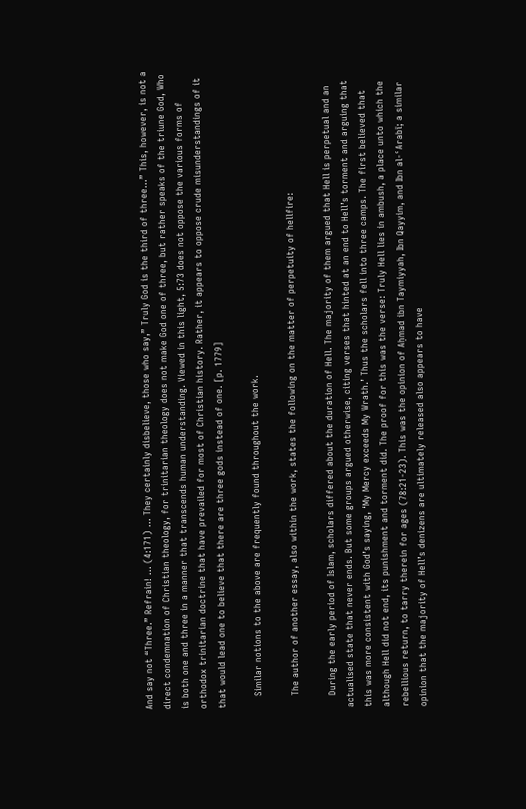And say not “Three.” Refrain! … (4:171) … They certainly disbelieve, those who say,” Truly God is the third of three…” This, however, is not a direct condemnation of Christian theology, for trinitarian theology does not make God one of three, but rather speaks of the triune God, Who is both one and three in a manner that transcends human understanding. Viewed in this light, 5:73 does not oppose the various forms of orthodox trinitarian doctrine that have prevailed for most of Christian history. Rather, it appears to oppose crude misunderstandings of it that would lead one to believe that there are three gods instead of one. [p. 1779]

    Similar notions to the above are frequently found throughout the work.

    The author of another essay, also within the work, states the following on the matter of perpetuity of hellfire:

    During the early period of Islam, scholars differed about the duration of Hell. The majority of them argued that Hell is perpetual and an actualised state that never ends. But some groups argued otherwise, citing verses that hinted at an end to Hell’s torment and arguing that this was more consistent with God’s saying, ‘My Mercy exceeds My Wrath.’ Thus the scholars fell into three camps. The first believed that although Hell did not end, its punishment and torment did. The proof for this was the verse: Truly Hell lies in ambush, a place unto which the rebellious return, to tarry therein for ages (78:21-23). This was the opinion of Aḥmad ibn Taymiyyah, Ibn Qayyim, and Ibn al-ʿArabī; a similar opinion that the majority of Hell’s denizens are ultimately released also appears to have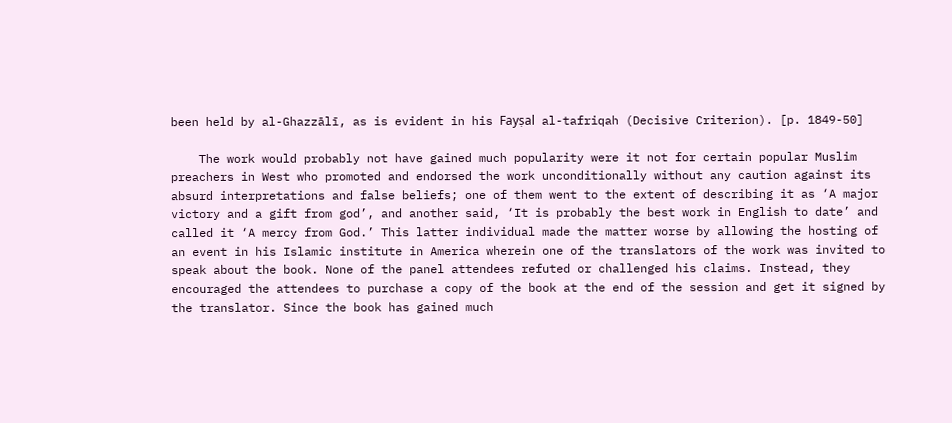been held by al-Ghazzālī, as is evident in his Fayṣal al-tafriqah (Decisive Criterion). [p. 1849-50]

    The work would probably not have gained much popularity were it not for certain popular Muslim preachers in West who promoted and endorsed the work unconditionally without any caution against its absurd interpretations and false beliefs; one of them went to the extent of describing it as ‘A major victory and a gift from god’, and another said, ‘It is probably the best work in English to date’ and called it ‘A mercy from God.’ This latter individual made the matter worse by allowing the hosting of an event in his Islamic institute in America wherein one of the translators of the work was invited to speak about the book. None of the panel attendees refuted or challenged his claims. Instead, they encouraged the attendees to purchase a copy of the book at the end of the session and get it signed by the translator. Since the book has gained much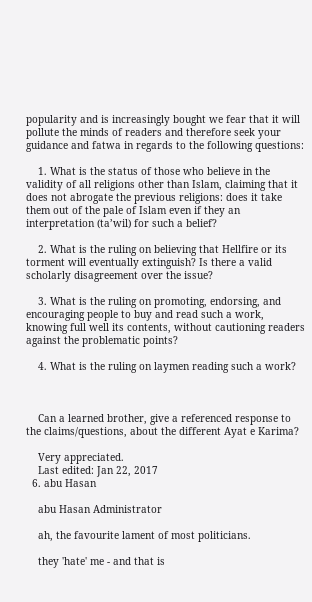popularity and is increasingly bought we fear that it will pollute the minds of readers and therefore seek your guidance and fatwa in regards to the following questions:

    1. What is the status of those who believe in the validity of all religions other than Islam, claiming that it does not abrogate the previous religions: does it take them out of the pale of Islam even if they an interpretation (ta’wil) for such a belief?

    2. What is the ruling on believing that Hellfire or its torment will eventually extinguish? Is there a valid scholarly disagreement over the issue?

    3. What is the ruling on promoting, endorsing, and encouraging people to buy and read such a work, knowing full well its contents, without cautioning readers against the problematic points?

    4. What is the ruling on laymen reading such a work?



    Can a learned brother, give a referenced response to the claims/questions, about the different Ayat e Karima?

    Very appreciated.
    Last edited: Jan 22, 2017
  6. abu Hasan

    abu Hasan Administrator

    ah, the favourite lament of most politicians.

    they 'hate' me - and that is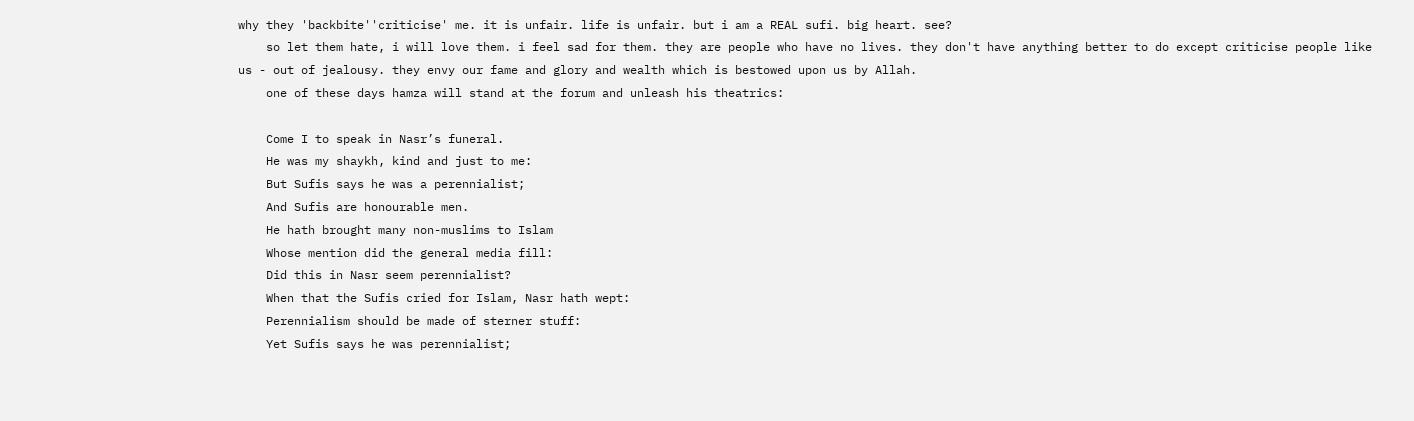why they 'backbite''criticise' me. it is unfair. life is unfair. but i am a REAL sufi. big heart. see?
    so let them hate, i will love them. i feel sad for them. they are people who have no lives. they don't have anything better to do except criticise people like us - out of jealousy. they envy our fame and glory and wealth which is bestowed upon us by Allah.
    one of these days hamza will stand at the forum and unleash his theatrics:

    Come I to speak in Nasr’s funeral.
    He was my shaykh, kind and just to me:
    But Sufis says he was a perennialist;
    And Sufis are honourable men.
    He hath brought many non-muslims to Islam
    Whose mention did the general media fill:
    Did this in Nasr seem perennialist?
    When that the Sufis cried for Islam, Nasr hath wept:
    Perennialism should be made of sterner stuff:
    Yet Sufis says he was perennialist;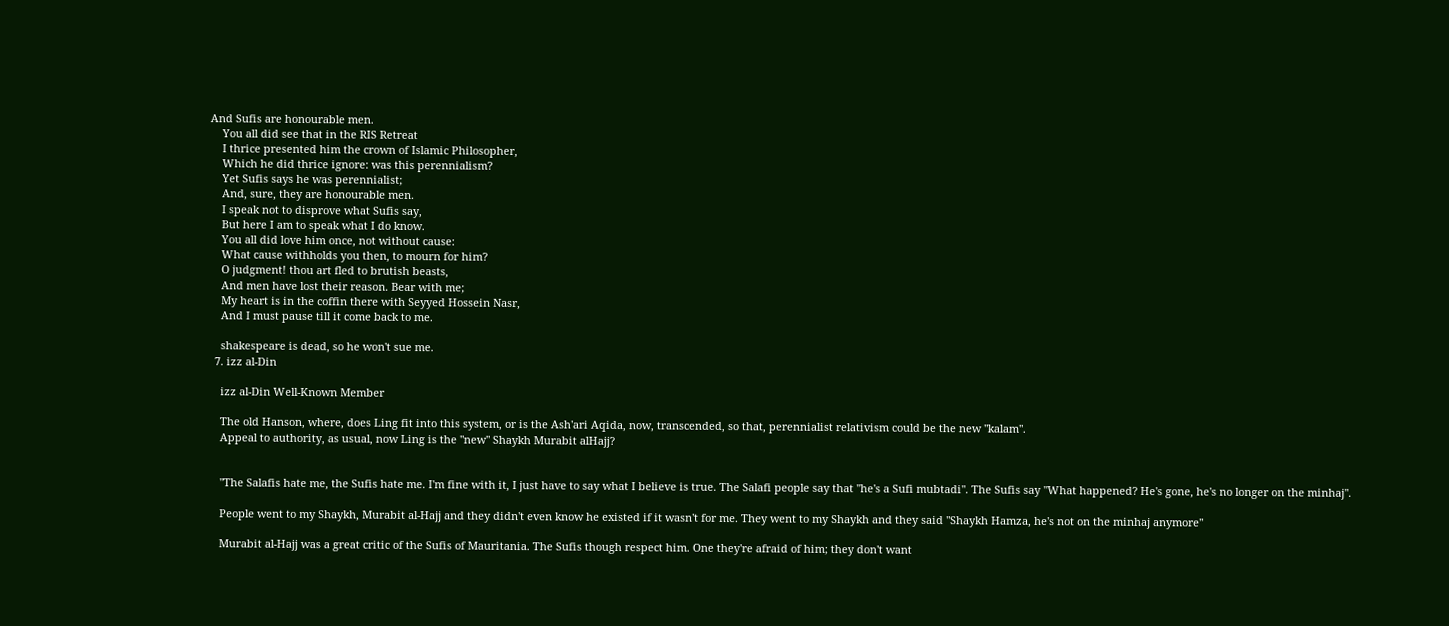And Sufis are honourable men.
    You all did see that in the RIS Retreat
    I thrice presented him the crown of Islamic Philosopher,
    Which he did thrice ignore: was this perennialism?
    Yet Sufis says he was perennialist;
    And, sure, they are honourable men.
    I speak not to disprove what Sufis say,
    But here I am to speak what I do know.
    You all did love him once, not without cause:
    What cause withholds you then, to mourn for him?
    O judgment! thou art fled to brutish beasts,
    And men have lost their reason. Bear with me;
    My heart is in the coffin there with Seyyed Hossein Nasr,
    And I must pause till it come back to me.

    shakespeare is dead, so he won't sue me.
  7. izz al-Din

    izz al-Din Well-Known Member

    The old Hanson, where, does Ling fit into this system, or is the Ash'ari Aqida, now, transcended, so that, perennialist relativism could be the new "kalam".
    Appeal to authority, as usual, now Ling is the "new" Shaykh Murabit alHajj?


    "The Salafis hate me, the Sufis hate me. I'm fine with it, I just have to say what I believe is true. The Salafi people say that "he's a Sufi mubtadi". The Sufis say "What happened? He's gone, he's no longer on the minhaj".

    People went to my Shaykh, Murabit al-Hajj and they didn't even know he existed if it wasn't for me. They went to my Shaykh and they said "Shaykh Hamza, he's not on the minhaj anymore"

    Murabit al-Hajj was a great critic of the Sufis of Mauritania. The Sufis though respect him. One they're afraid of him; they don't want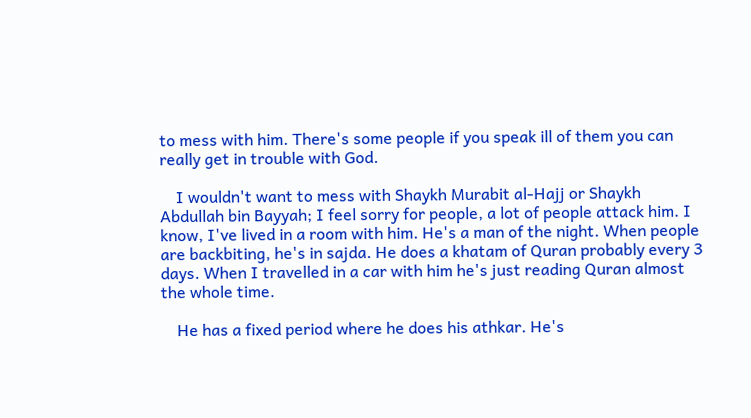to mess with him. There's some people if you speak ill of them you can really get in trouble with God.

    I wouldn't want to mess with Shaykh Murabit al-Hajj or Shaykh Abdullah bin Bayyah; I feel sorry for people, a lot of people attack him. I know, I've lived in a room with him. He's a man of the night. When people are backbiting, he's in sajda. He does a khatam of Quran probably every 3 days. When I travelled in a car with him he's just reading Quran almost the whole time.

    He has a fixed period where he does his athkar. He's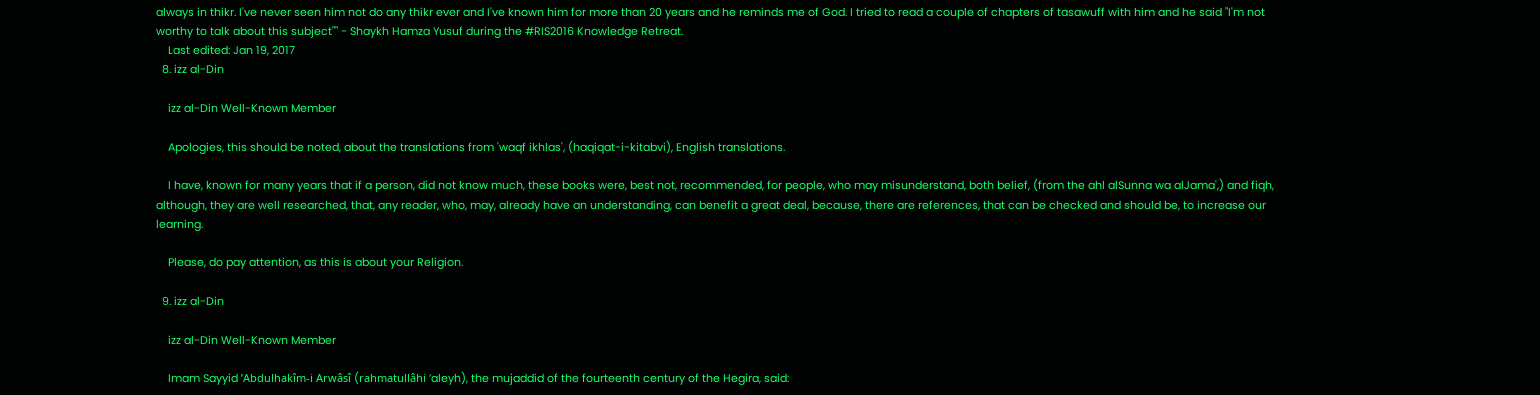always in thikr. I've never seen him not do any thikr ever and I've known him for more than 20 years and he reminds me of God. I tried to read a couple of chapters of tasawuff with him and he said "I'm not worthy to talk about this subject"" - Shaykh Hamza Yusuf during the #RIS2016 Knowledge Retreat.
    Last edited: Jan 19, 2017
  8. izz al-Din

    izz al-Din Well-Known Member

    Apologies, this should be noted, about the translations from 'waqf ikhlas', (haqiqat-i-kitabvi), English translations.

    I have, known for many years that if a person, did not know much, these books were, best not, recommended, for people, who may misunderstand, both belief, (from the ahl alSunna wa alJama',) and fiqh, although, they are well researched, that, any reader, who, may, already have an understanding, can benefit a great deal, because, there are references, that can be checked and should be, to increase our learning.

    Please, do pay attention, as this is about your Religion.

  9. izz al-Din

    izz al-Din Well-Known Member

    Imam Sayyid ’Abdulhakîm-i Arwâsî (rahmatullâhi ’aleyh), the mujaddid of the fourteenth century of the Hegira, said: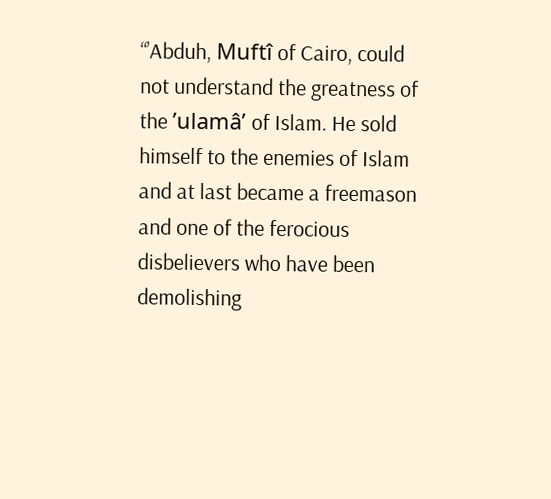“’Abduh, Muftî of Cairo, could not understand the greatness of the ’ulamâ’ of Islam. He sold himself to the enemies of Islam and at last became a freemason and one of the ferocious disbelievers who have been demolishing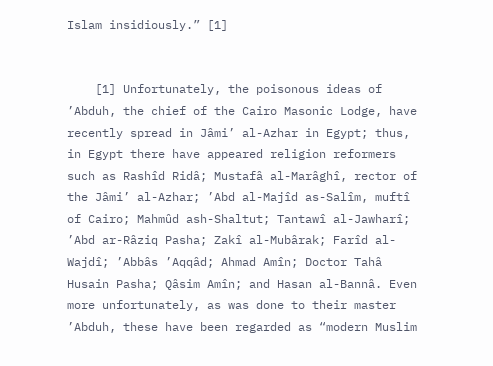Islam insidiously.” [1]


    [1] Unfortunately, the poisonous ideas of ’Abduh, the chief of the Cairo Masonic Lodge, have recently spread in Jâmi’ al-Azhar in Egypt; thus, in Egypt there have appeared religion reformers such as Rashîd Ridâ; Mustafâ al-Marâghî, rector of the Jâmi’ al-Azhar; ’Abd al-Majîd as-Salîm, muftî of Cairo; Mahmûd ash-Shaltut; Tantawî al-Jawharî; ’Abd ar-Râziq Pasha; Zakî al-Mubârak; Farîd al-Wajdî; ’Abbâs ’Aqqâd; Ahmad Amîn; Doctor Tahâ Husain Pasha; Qâsim Amîn; and Hasan al-Bannâ. Even more unfortunately, as was done to their master ’Abduh, these have been regarded as “modern Muslim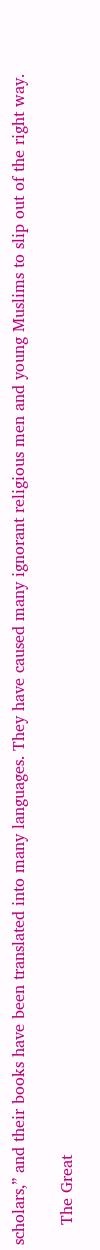scholars,” and their books have been translated into many languages. They have caused many ignorant religious men and young Muslims to slip out of the right way.

    The Great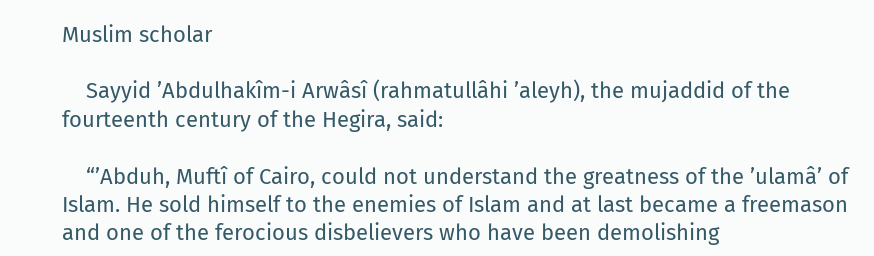Muslim scholar

    Sayyid ’Abdulhakîm-i Arwâsî (rahmatullâhi ’aleyh), the mujaddid of the fourteenth century of the Hegira, said:

    “’Abduh, Muftî of Cairo, could not understand the greatness of the ’ulamâ’ of Islam. He sold himself to the enemies of Islam and at last became a freemason and one of the ferocious disbelievers who have been demolishing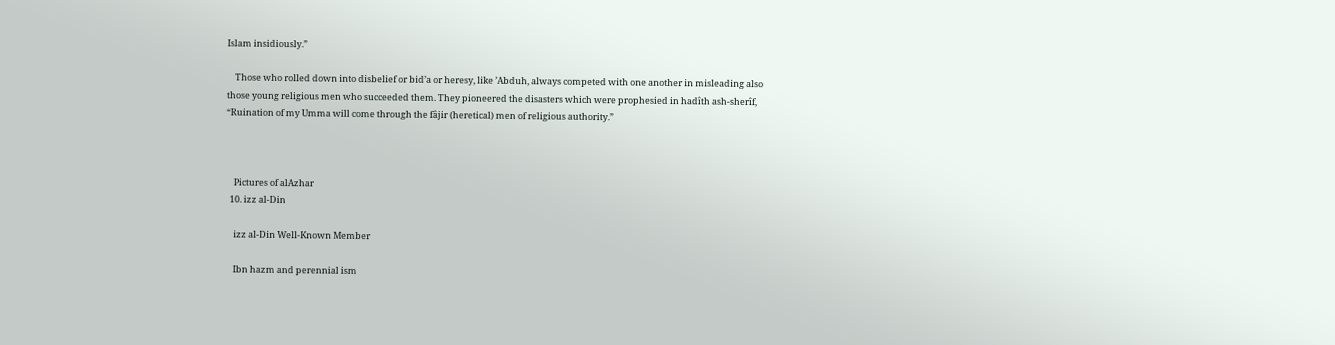Islam insidiously.”

    Those who rolled down into disbelief or bid’a or heresy, like ’Abduh, always competed with one another in misleading also those young religious men who succeeded them. They pioneered the disasters which were prophesied in hadîth ash-sherîf, “Ruination of my Umma will come through the fâjir (heretical) men of religious authority.”



    Pictures of alAzhar
  10. izz al-Din

    izz al-Din Well-Known Member

    Ibn hazm and perennial ism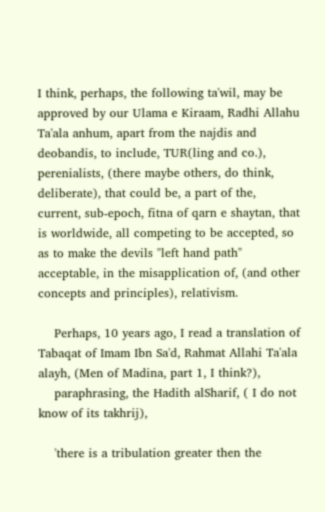I think, perhaps, the following ta'wil, may be approved by our Ulama e Kiraam, Radhi Allahu Ta'ala anhum, apart from the najdis and deobandis, to include, TUR(ling and co.), perenialists, (there maybe others, do think, deliberate), that could be, a part of the, current, sub-epoch, fitna of qarn e shaytan, that is worldwide, all competing to be accepted, so as to make the devils "left hand path" acceptable, in the misapplication of, (and other concepts and principles), relativism.

    Perhaps, 10 years ago, I read a translation of Tabaqat of Imam Ibn Sa'd, Rahmat Allahi Ta'ala alayh, (Men of Madina, part 1, I think?),
    paraphrasing, the Hadith alSharif, ( I do not know of its takhrij),

    'there is a tribulation greater then the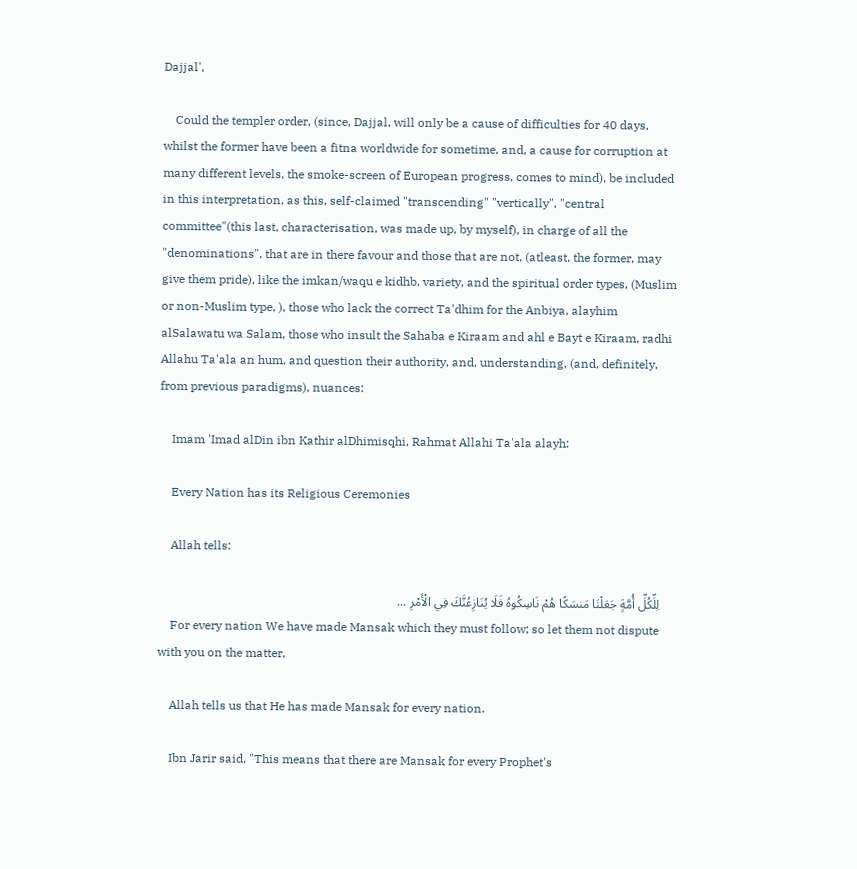Dajjal',

    Could the templer order, (since, Dajjal, will only be a cause of difficulties for 40 days, whilst the former have been a fitna worldwide for sometime, and, a cause for corruption at many different levels, the smoke-screen of European progress, comes to mind), be included in this interpretation, as this, self-claimed "transcending" "vertically", "central committee"(this last, characterisation, was made up, by myself), in charge of all the "denominations", that are in there favour and those that are not, (atleast, the former, may give them pride), like the imkan/waqu e kidhb, variety, and the spiritual order types, (Muslim or non-Muslim type, ), those who lack the correct Ta'dhim for the Anbiya, alayhim alSalawatu wa Salam, those who insult the Sahaba e Kiraam and ahl e Bayt e Kiraam, radhi Allahu Ta'ala an hum, and question their authority, and, understanding, (and, definitely, from previous paradigms), nuances:

    Imam 'Imad alDin ibn Kathir alDhimisqhi, Rahmat Allahi Ta'ala alayh:

    Every Nation has its Religious Ceremonies

    Allah tells:

    لِلِّكُلِّ أُمَّةٍ جَعَلْنَا مَنسَكًا هُمْ نَاسِكُوهُ فَلَا يُنَازِعُنَّكَ فِي الْأَمْرِ ...
    For every nation We have made Mansak which they must follow; so let them not dispute with you on the matter,

    Allah tells us that He has made Mansak for every nation.

    Ibn Jarir said, "This means that there are Mansak for every Prophet's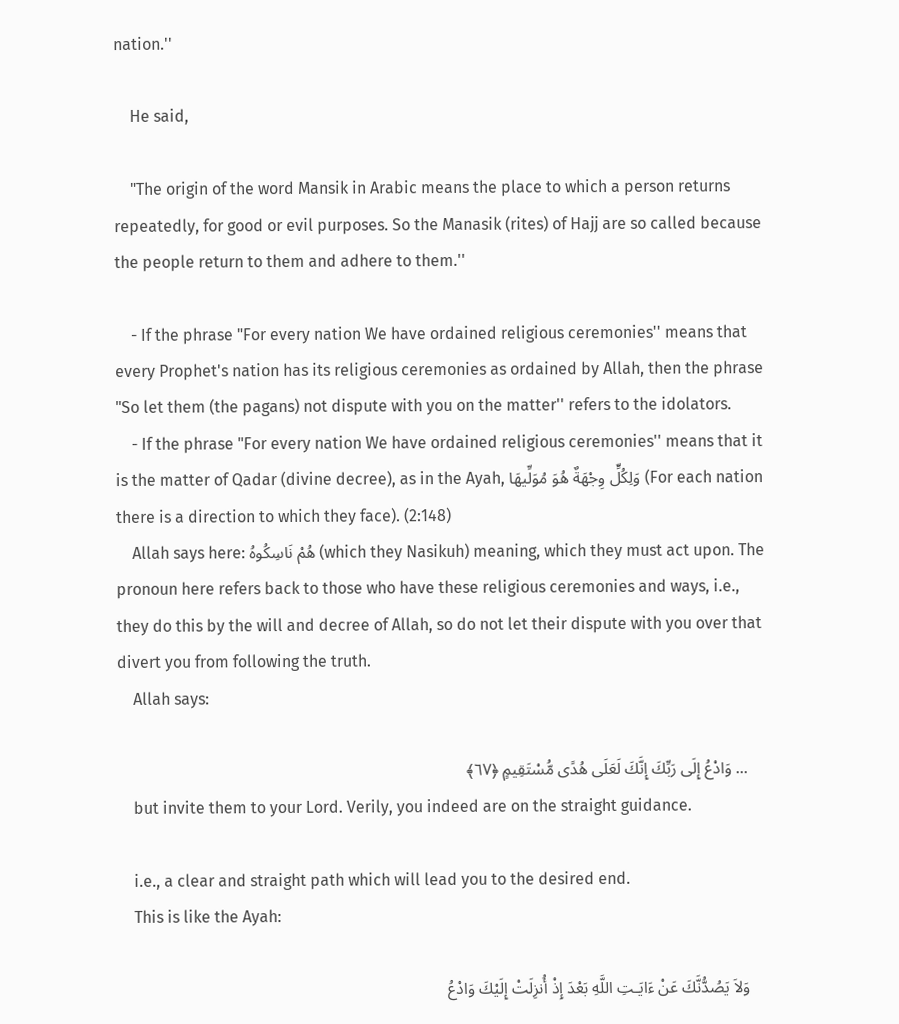nation.''

    He said,

    "The origin of the word Mansik in Arabic means the place to which a person returns repeatedly, for good or evil purposes. So the Manasik (rites) of Hajj are so called because the people return to them and adhere to them.''

    - If the phrase "For every nation We have ordained religious ceremonies'' means that every Prophet's nation has its religious ceremonies as ordained by Allah, then the phrase "So let them (the pagans) not dispute with you on the matter'' refers to the idolators.
    - If the phrase "For every nation We have ordained religious ceremonies'' means that it is the matter of Qadar (divine decree), as in the Ayah, وَلِكُلٍّ وِجْهَةٌ هُوَ مُوَلِّيهَا (For each nation there is a direction to which they face). (2:148)
    Allah says here: هُمْ نَاسِكُوهُ (which they Nasikuh) meaning, which they must act upon. The pronoun here refers back to those who have these religious ceremonies and ways, i.e., they do this by the will and decree of Allah, so do not let their dispute with you over that divert you from following the truth.
    Allah says:

    ... وَادْعُ إِلَى رَبِّكَ إِنَّكَ لَعَلَى هُدًى مُّسْتَقِيمٍ ﴿٦٧﴾
    but invite them to your Lord. Verily, you indeed are on the straight guidance.

    i.e., a clear and straight path which will lead you to the desired end.
    This is like the Ayah:

    وَلاَ يَصُدُّنَّكَ عَنْ ءَايَـتِ اللَّهِ بَعْدَ إِذْ أُنزِلَتْ إِلَيْكَ وَادْعُ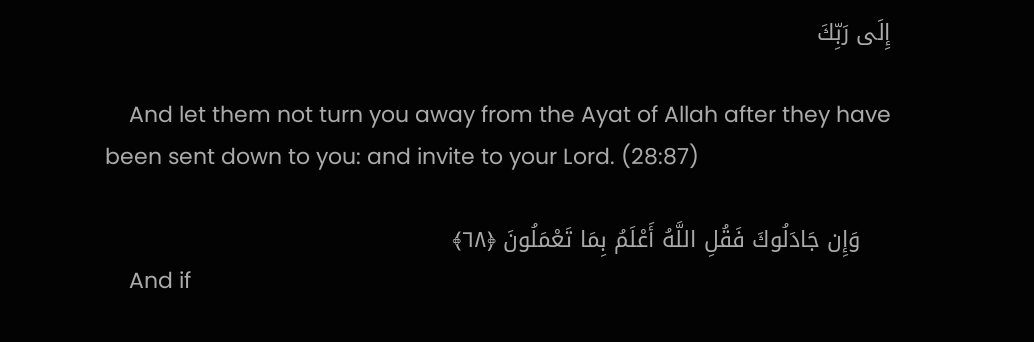إِلَى رَبِّكَ

    And let them not turn you away from the Ayat of Allah after they have been sent down to you: and invite to your Lord. (28:87)

    وَإِن جَادَلُوكَ فَقُلِ اللَّهُ أَعْلَمُ بِمَا تَعْمَلُونَ ﴿٦٨﴾
    And if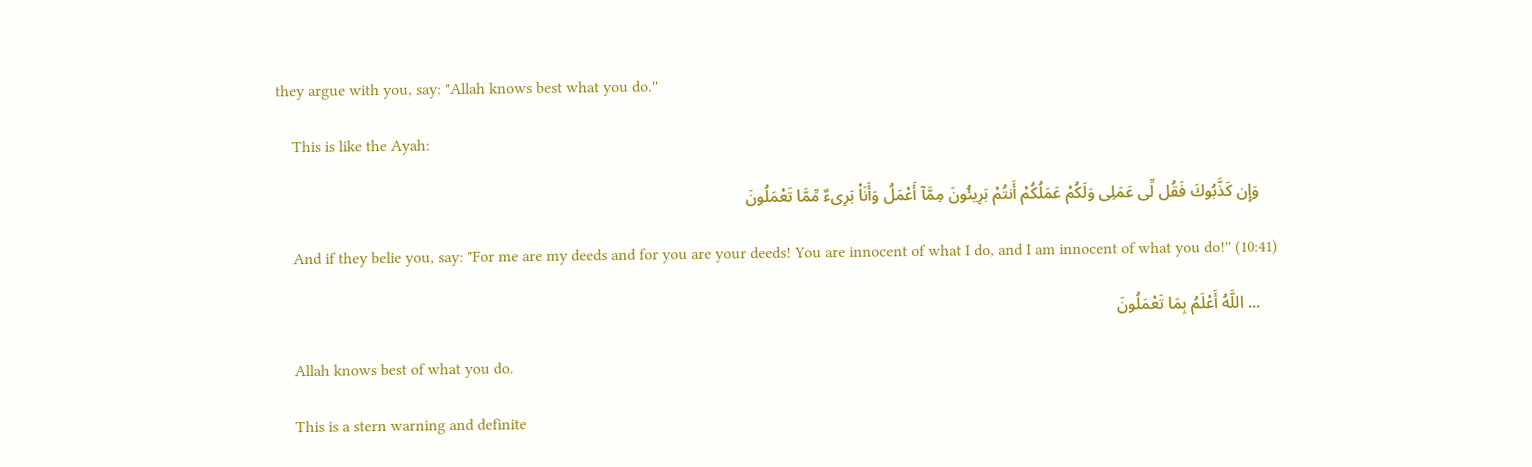they argue with you, say: "Allah knows best what you do.''

    This is like the Ayah:

    وَإِن كَذَّبُوكَ فَقُل لِّى عَمَلِى وَلَكُمْ عَمَلُكُمْ أَنتُمْ بَرِيئُونَ مِمَّآ أَعْمَلُ وَأَنَاْ بَرِىءٌ مِّمَّا تَعْمَلُونَ

    And if they belie you, say: "For me are my deeds and for you are your deeds! You are innocent of what I do, and I am innocent of what you do!'' (10:41)

    ... اللَّهُ أَعْلَمُ بِمَا تَعْمَلُونَ

    Allah knows best of what you do.

    This is a stern warning and definite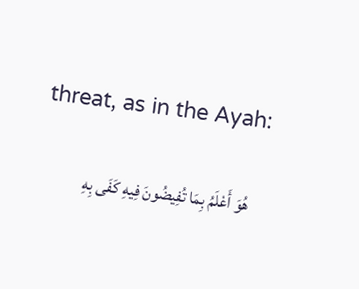threat, as in the Ayah:

    هُوَ أَعْلَمُ بِمَا تُفِيضُونَ فِيهِ كَفَى بِهِ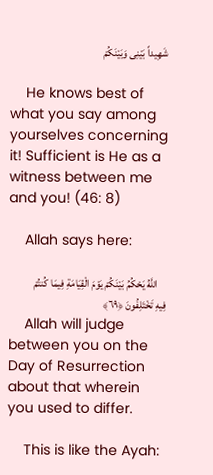شَهِيداً بَيْنِى وَبَيْنَكُمْ

    He knows best of what you say among yourselves concerning it! Sufficient is He as a witness between me and you! (46: 8)

    Allah says here:

    اللَّهُ يَحْكُمُ بَيْنَكُمْ يَوْمَ الْقِيَامَةِ فِيمَا كُنتُمْ فِيهِ تَخْتَلِفُونَ ﴿٦٩﴾
    Allah will judge between you on the Day of Resurrection about that wherein you used to differ.

    This is like the Ayah: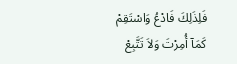فَلِذَلِكَ فَادْعُ وَاسْتَقِمْ كَمَآ أُمِرْتَ وَلاَ تَتَّبِعْ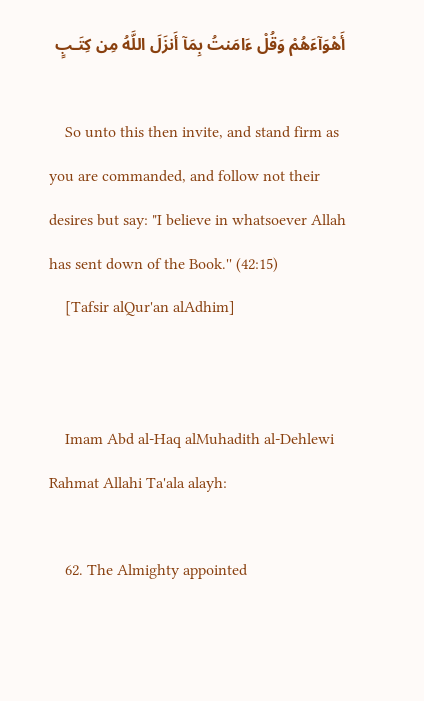أَهْوَآءَهُمْ وَقُلْ ءَامَنتُ بِمَآ أَنزَلَ اللَّهُ مِن كِتَـبٍ

    So unto this then invite, and stand firm as you are commanded, and follow not their desires but say: "I believe in whatsoever Allah has sent down of the Book.'' (42:15)
    [Tafsir alQur'an alAdhim]


    Imam Abd al-Haq alMuhadith al-Dehlewi Rahmat Allahi Ta'ala alayh:

    62. The Almighty appointed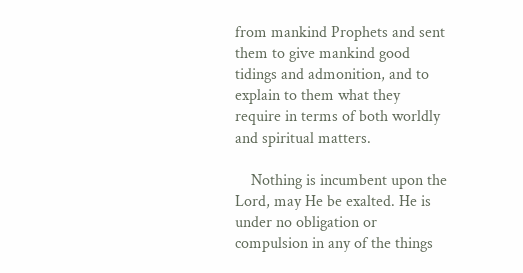from mankind Prophets and sent them to give mankind good tidings and admonition, and to explain to them what they require in terms of both worldly and spiritual matters.

    Nothing is incumbent upon the Lord, may He be exalted. He is under no obligation or compulsion in any of the things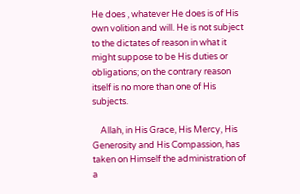He does , whatever He does is of His own volition and will. He is not subject to the dictates of reason in what it might suppose to be His duties or obligations; on the contrary reason itself is no more than one of His subjects.

    Allah, in His Grace, His Mercy, His Generosity and His Compassion, has taken on Himself the administration of a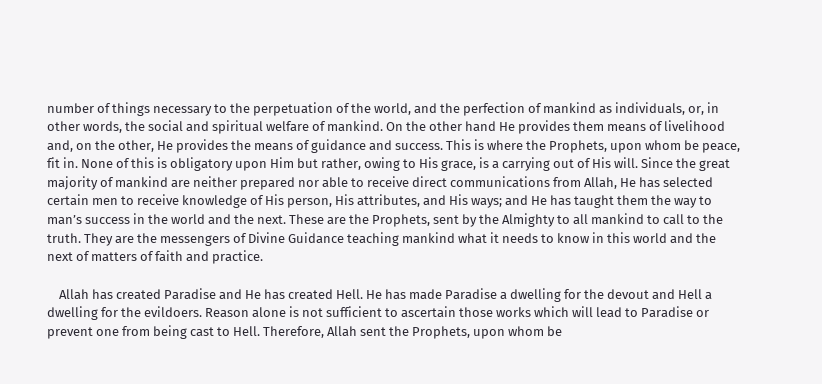number of things necessary to the perpetuation of the world, and the perfection of mankind as individuals, or, in other words, the social and spiritual welfare of mankind. On the other hand He provides them means of livelihood and, on the other, He provides the means of guidance and success. This is where the Prophets, upon whom be peace, fit in. None of this is obligatory upon Him but rather, owing to His grace, is a carrying out of His will. Since the great majority of mankind are neither prepared nor able to receive direct communications from Allah, He has selected certain men to receive knowledge of His person, His attributes, and His ways; and He has taught them the way to man’s success in the world and the next. These are the Prophets, sent by the Almighty to all mankind to call to the truth. They are the messengers of Divine Guidance teaching mankind what it needs to know in this world and the next of matters of faith and practice.

    Allah has created Paradise and He has created Hell. He has made Paradise a dwelling for the devout and Hell a dwelling for the evildoers. Reason alone is not sufficient to ascertain those works which will lead to Paradise or prevent one from being cast to Hell. Therefore, Allah sent the Prophets, upon whom be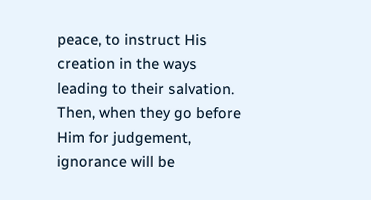peace, to instruct His creation in the ways leading to their salvation. Then, when they go before Him for judgement, ignorance will be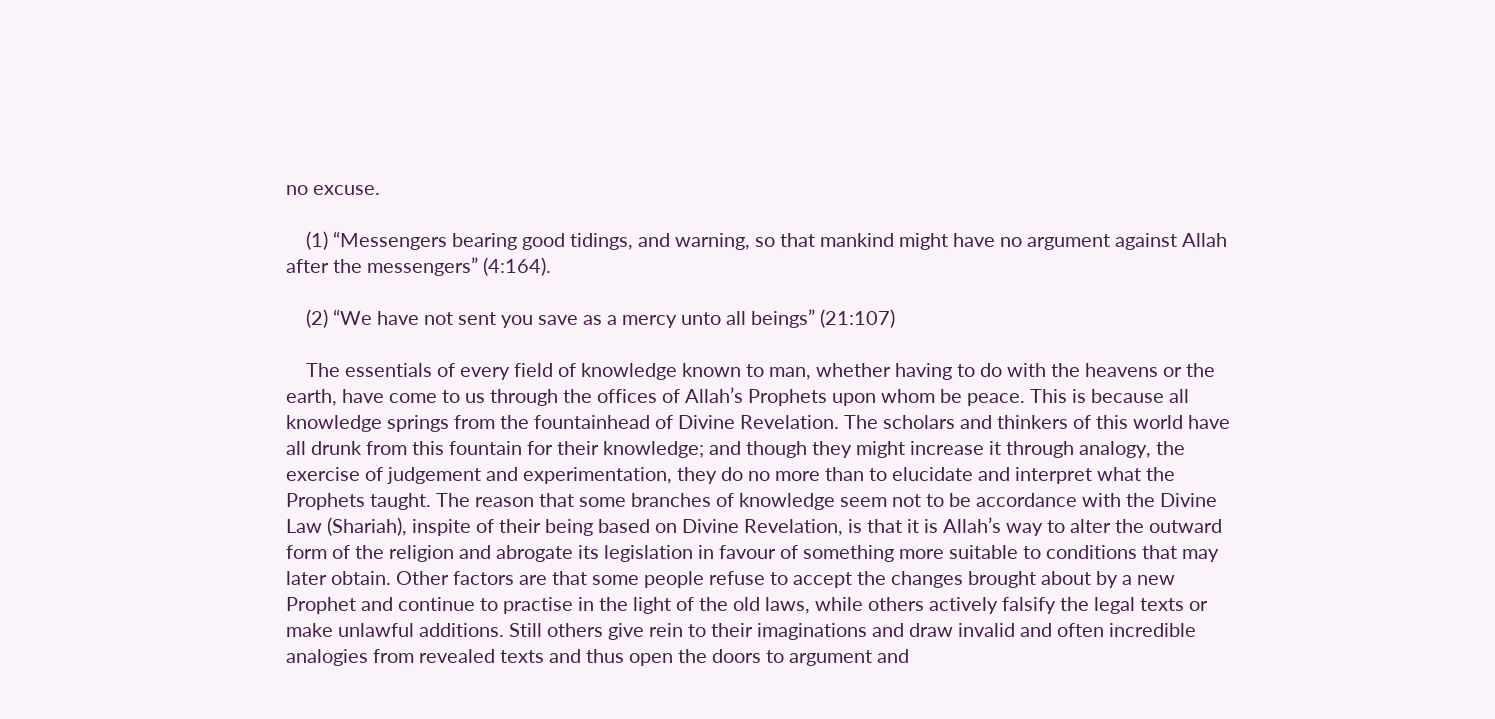no excuse.

    (1) “Messengers bearing good tidings, and warning, so that mankind might have no argument against Allah after the messengers” (4:164).

    (2) “We have not sent you save as a mercy unto all beings” (21:107)

    The essentials of every field of knowledge known to man, whether having to do with the heavens or the earth, have come to us through the offices of Allah’s Prophets upon whom be peace. This is because all knowledge springs from the fountainhead of Divine Revelation. The scholars and thinkers of this world have all drunk from this fountain for their knowledge; and though they might increase it through analogy, the exercise of judgement and experimentation, they do no more than to elucidate and interpret what the Prophets taught. The reason that some branches of knowledge seem not to be accordance with the Divine Law (Shariah), inspite of their being based on Divine Revelation, is that it is Allah’s way to alter the outward form of the religion and abrogate its legislation in favour of something more suitable to conditions that may later obtain. Other factors are that some people refuse to accept the changes brought about by a new Prophet and continue to practise in the light of the old laws, while others actively falsify the legal texts or make unlawful additions. Still others give rein to their imaginations and draw invalid and often incredible analogies from revealed texts and thus open the doors to argument and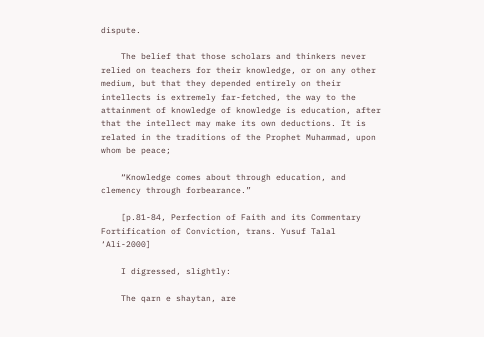dispute.

    The belief that those scholars and thinkers never relied on teachers for their knowledge, or on any other medium, but that they depended entirely on their intellects is extremely far-fetched, the way to the attainment of knowledge of knowledge is education, after that the intellect may make its own deductions. It is related in the traditions of the Prophet Muhammad, upon whom be peace;

    “Knowledge comes about through education, and clemency through forbearance.”

    [p.81-84, Perfection of Faith and its Commentary Fortification of Conviction, trans. Yusuf Talal ‘Ali-2000]

    I digressed, slightly:

    The qarn e shaytan, are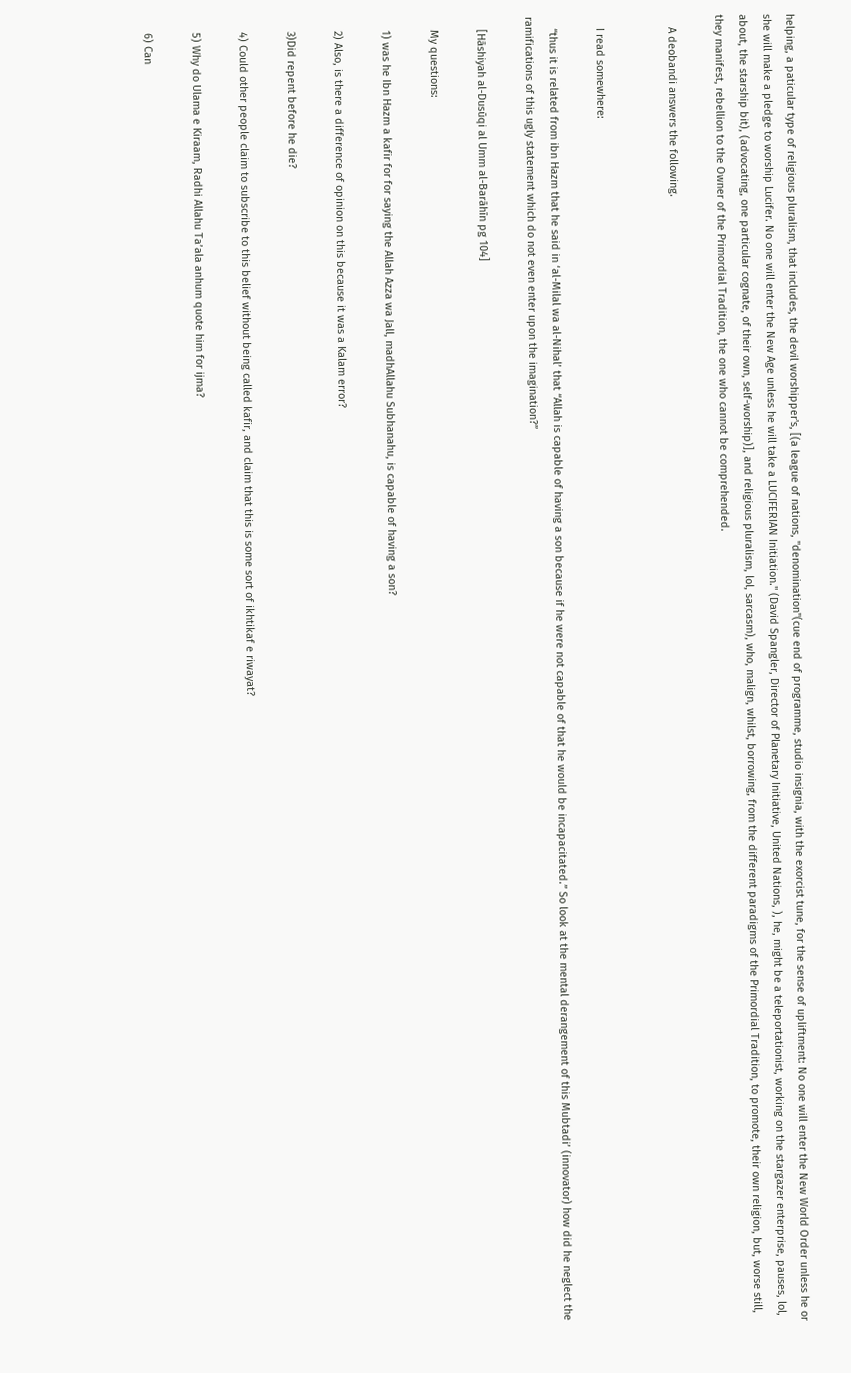helping, a paticular type of religious pluralism, that includes, the devil worshipper's, [(a league of nations, "denomination"(cue end of programme, studio insignia, with the exorcist tune, for the sense of upliftment: No one will enter the New World Order unless he or she will make a pledge to worship Lucifer. No one will enter the New Age unless he will take a LUCIFERIAN Initiation." (David Spangler, Director of Planetary Initiative, United Nations, ), he, might be a teleportationist, working on the stargazer enterprise, pauses, lol, about, the starship bit), (advocating, one particular cognate, of their own, self-worship)], and religious pluralism, lol, sarcasm), who, malign, whilst, borrowing, from the different paradigms of the Primordial Tradition, to promote, their own religion, but, worse still, they manifest, rebellion to the Owner of the Primordial Tradition, the one who cannot be comprehended.

    A deobandi answers the following.


    I read somewhere:

    “thus it is related from ibn Hazm that he said in ‘al-Milal wa al-Nihal’ that “Allah is capable of having a son because if he were not capable of that he would be incapacitated.” So look at the mental derangement of this Mubtadi’ (innovator) how did he neglect the ramifications of this ugly statement which do not even enter upon the imagination?”

    [Hāshiyah al-Dusūqi al Umm al-Barāhīn pg 104]

    My questions:

    1) was he Ibn Hazm a kafir for for saying the Allah Azza wa Jall, madhAllahu Subhanahu, is capable of having a son?

    2) Also, is there a difference of opinion on this because it was a Kalam error?

    3)Did repent before he die?

    4) Could other people claim to subscribe to this belief without being called kafir, and claim that this is some sort of ikhtikaf e riwayat?

    5) Why do Ulama e Kiraam, Radhi Allahu Ta’ala anhum quote him for ijma?

    6) Can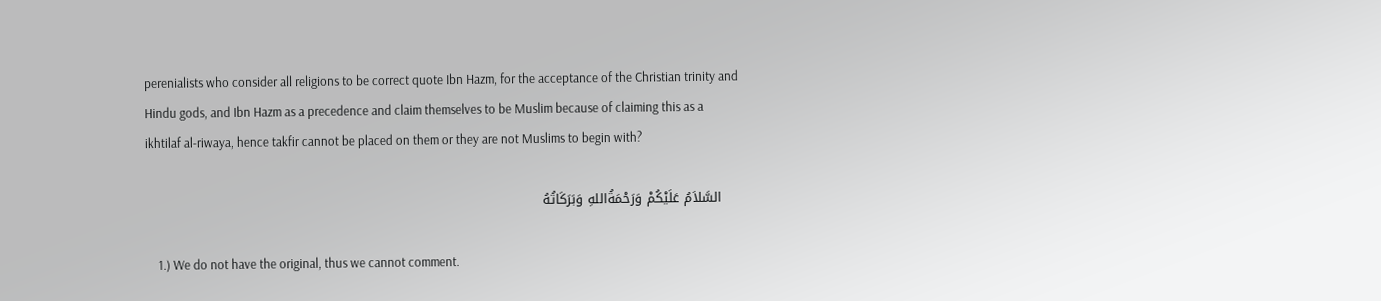perenialists who consider all religions to be correct quote Ibn Hazm, for the acceptance of the Christian trinity and Hindu gods, and Ibn Hazm as a precedence and claim themselves to be Muslim because of claiming this as a ikhtilaf al-riwaya, hence takfir cannot be placed on them or they are not Muslims to begin with?

    السَّلاَمُ عَلَيْكُمْ وَرَحْمَةُاللهِ وَبَرَكَاتُهُ

    1.) We do not have the original, thus we cannot comment.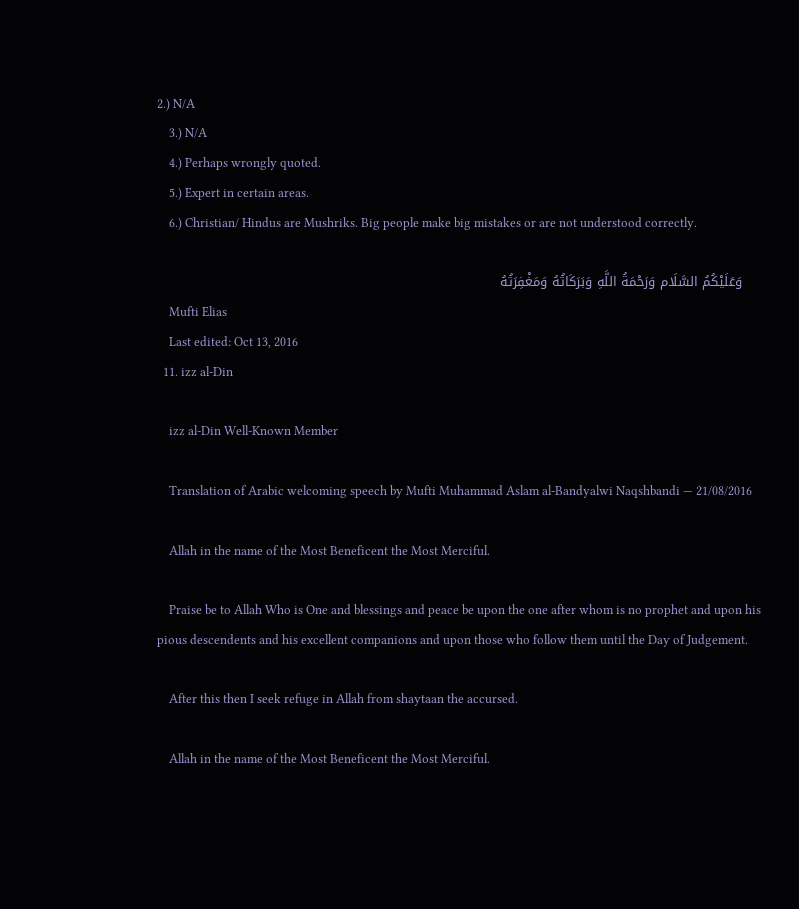2.) N/A
    3.) N/A
    4.) Perhaps wrongly quoted.
    5.) Expert in certain areas.
    6.) Christian/ Hindus are Mushriks. Big people make big mistakes or are not understood correctly.

    وَعَلَيْكُمُ السَّلَام وَرَحْمَةُ اللَّهِ وَبَرَكَاتُهُ وَمَغْفِرَتُهُ
    Mufti Elias
    Last edited: Oct 13, 2016
  11. izz al-Din

    izz al-Din Well-Known Member

    Translation of Arabic welcoming speech by Mufti Muhammad Aslam al-Bandyalwi Naqshbandi — 21/08/2016

    Allah in the name of the Most Beneficent the Most Merciful.

    Praise be to Allah Who is One and blessings and peace be upon the one after whom is no prophet and upon his pious descendents and his excellent companions and upon those who follow them until the Day of Judgement.

    After this then I seek refuge in Allah from shaytaan the accursed.

    Allah in the name of the Most Beneficent the Most Merciful.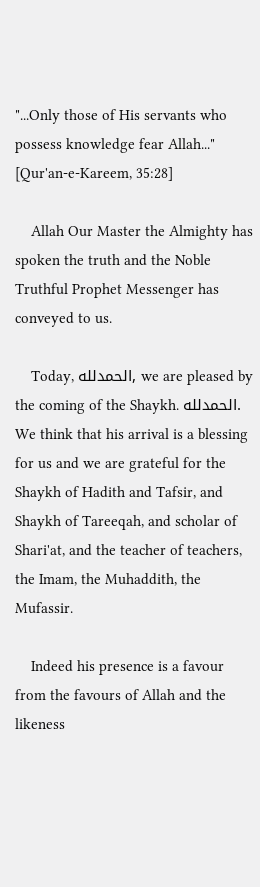"...Only those of His servants who possess knowledge fear Allah..." [Qur'an-e-Kareem, 35:28]

    Allah Our Master the Almighty has spoken the truth and the Noble Truthful Prophet Messenger has conveyed to us.

    Today, الحمدلله, we are pleased by the coming of the Shaykh. الحمدلله. We think that his arrival is a blessing for us and we are grateful for the Shaykh of Hadith and Tafsir, and Shaykh of Tareeqah, and scholar of Shari'at, and the teacher of teachers, the Imam, the Muhaddith, the Mufassir.

    Indeed his presence is a favour from the favours of Allah and the likeness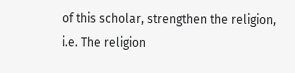of this scholar, strengthen the religion, i.e. The religion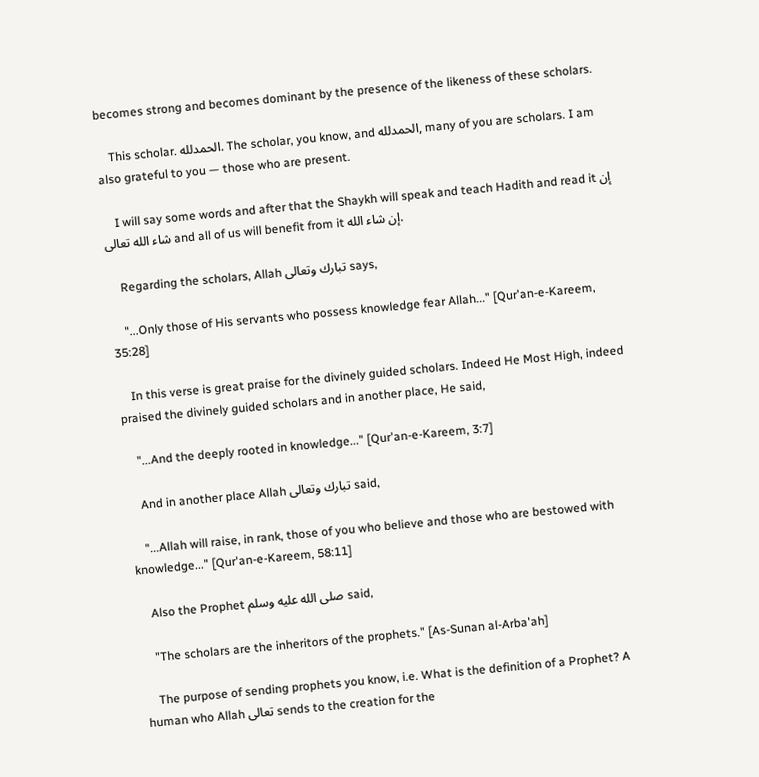becomes strong and becomes dominant by the presence of the likeness of these scholars.

    This scholar. الحمدلله. The scholar, you know, and الحمدلله, many of you are scholars. I am also grateful to you — those who are present.

    I will say some words and after that the Shaykh will speak and teach Hadith and read it إن شاء الله تعالى and all of us will benefit from it إن شاء الله.

    Regarding the scholars, Allah تبارك وتعالى says,

    "...Only those of His servants who possess knowledge fear Allah..." [Qur'an-e-Kareem, 35:28]

    In this verse is great praise for the divinely guided scholars. Indeed He Most High, indeed praised the divinely guided scholars and in another place, He said,

    "...And the deeply rooted in knowledge..." [Qur'an-e-Kareem, 3:7]

    And in another place Allah تبارك وتعالى said,

    "...Allah will raise, in rank, those of you who believe and those who are bestowed with knowledge..." [Qur'an-e-Kareem, 58:11]

    Also the Prophet صلى الله عليه وسلم said,

    "The scholars are the inheritors of the prophets." [As-Sunan al-Arba'ah]

    The purpose of sending prophets you know, i.e. What is the definition of a Prophet? A human who Allah تعالى sends to the creation for the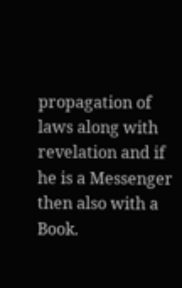propagation of laws along with revelation and if he is a Messenger then also with a Book.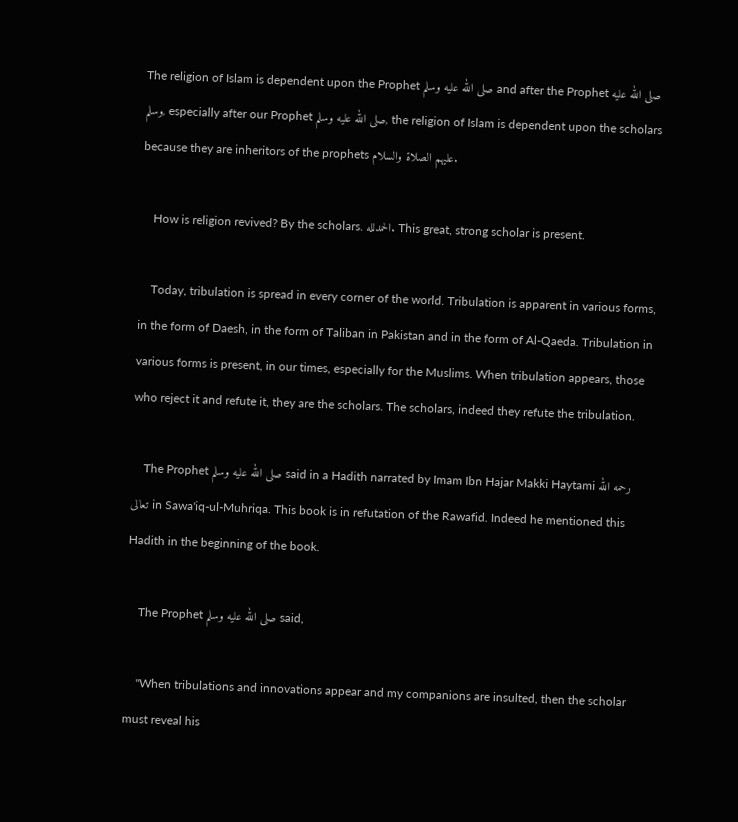The religion of Islam is dependent upon the Prophet صلى الله عليه وسلم and after the Prophet صلى الله عليه وسلم, especially after our Prophet صلى الله عليه وسلم, the religion of Islam is dependent upon the scholars because they are inheritors of the prophets عليهم الصلاة والسلام.

    How is religion revived? By the scholars. الحمدلله. This great, strong scholar is present.

    Today, tribulation is spread in every corner of the world. Tribulation is apparent in various forms, in the form of Daesh, in the form of Taliban in Pakistan and in the form of Al-Qaeda. Tribulation in various forms is present, in our times, especially for the Muslims. When tribulation appears, those who reject it and refute it, they are the scholars. The scholars, indeed they refute the tribulation.

    The Prophet صلى الله عليه وسلم said in a Hadith narrated by Imam Ibn Hajar Makki Haytami رحمه الله تعالى in Sawa'iq-ul-Muhriqa. This book is in refutation of the Rawafid. Indeed he mentioned this Hadith in the beginning of the book.

    The Prophet صلى الله عليه وسلم said,

    "When tribulations and innovations appear and my companions are insulted, then the scholar must reveal his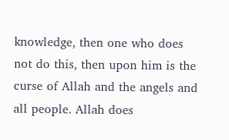knowledge, then one who does not do this, then upon him is the curse of Allah and the angels and all people. Allah does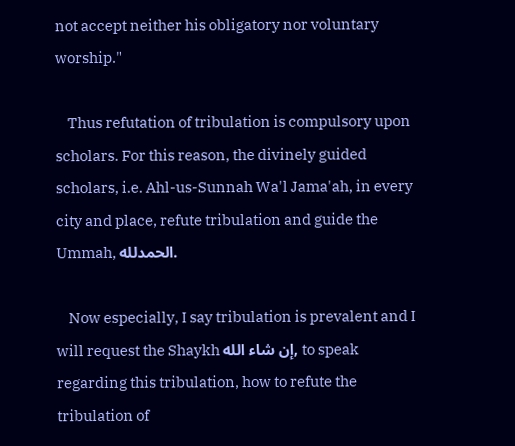not accept neither his obligatory nor voluntary worship."

    Thus refutation of tribulation is compulsory upon scholars. For this reason, the divinely guided scholars, i.e. Ahl-us-Sunnah Wa'l Jama'ah, in every city and place, refute tribulation and guide the Ummah, الحمدلله.

    Now especially, I say tribulation is prevalent and I will request the Shaykh إن شاء الله, to speak regarding this tribulation, how to refute the tribulation of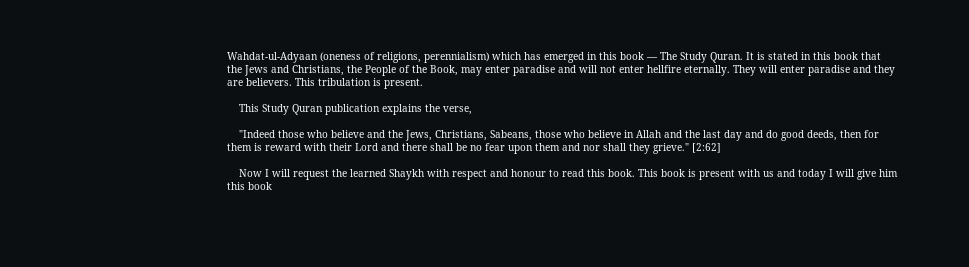Wahdat-ul-Adyaan (oneness of religions, perennialism) which has emerged in this book — The Study Quran. It is stated in this book that the Jews and Christians, the People of the Book, may enter paradise and will not enter hellfire eternally. They will enter paradise and they are believers. This tribulation is present.

    This Study Quran publication explains the verse,

    "Indeed those who believe and the Jews, Christians, Sabeans, those who believe in Allah and the last day and do good deeds, then for them is reward with their Lord and there shall be no fear upon them and nor shall they grieve." [2:62]

    Now I will request the learned Shaykh with respect and honour to read this book. This book is present with us and today I will give him this book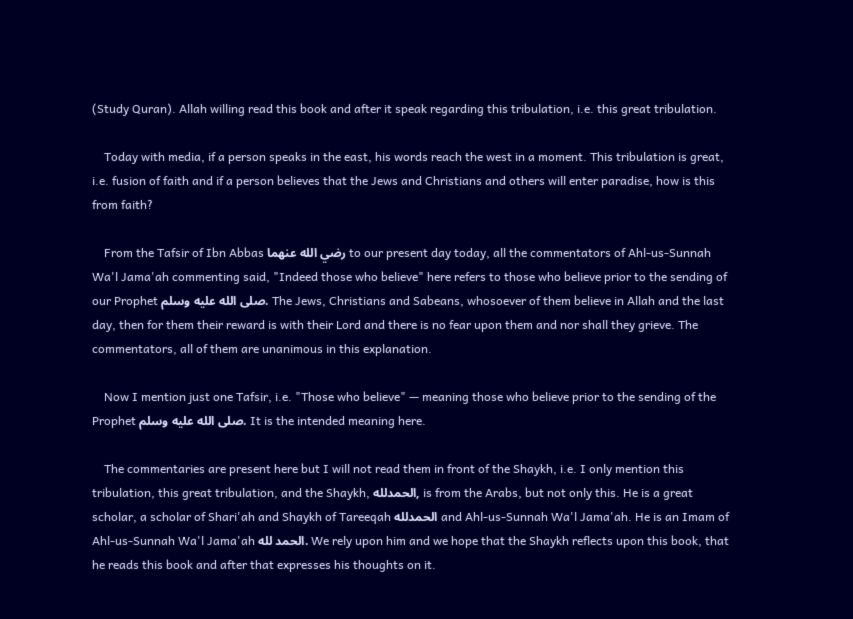(Study Quran). Allah willing read this book and after it speak regarding this tribulation, i.e. this great tribulation.

    Today with media, if a person speaks in the east, his words reach the west in a moment. This tribulation is great, i.e. fusion of faith and if a person believes that the Jews and Christians and others will enter paradise, how is this from faith?

    From the Tafsir of Ibn Abbas رضي الله عنهما to our present day today, all the commentators of Ahl-us-Sunnah Wa'l Jama'ah commenting said, "Indeed those who believe" here refers to those who believe prior to the sending of our Prophet صلى الله عليه وسلم. The Jews, Christians and Sabeans, whosoever of them believe in Allah and the last day, then for them their reward is with their Lord and there is no fear upon them and nor shall they grieve. The commentators, all of them are unanimous in this explanation.

    Now I mention just one Tafsir, i.e. "Those who believe" — meaning those who believe prior to the sending of the Prophet صلى الله عليه وسلم. It is the intended meaning here.

    The commentaries are present here but I will not read them in front of the Shaykh, i.e. I only mention this tribulation, this great tribulation, and the Shaykh, الحمدلله, is from the Arabs, but not only this. He is a great scholar, a scholar of Shari'ah and Shaykh of Tareeqah الحمدلله and Ahl-us-Sunnah Wa'l Jama'ah. He is an Imam of Ahl-us-Sunnah Wa'l Jama'ah الحمد لله. We rely upon him and we hope that the Shaykh reflects upon this book, that he reads this book and after that expresses his thoughts on it.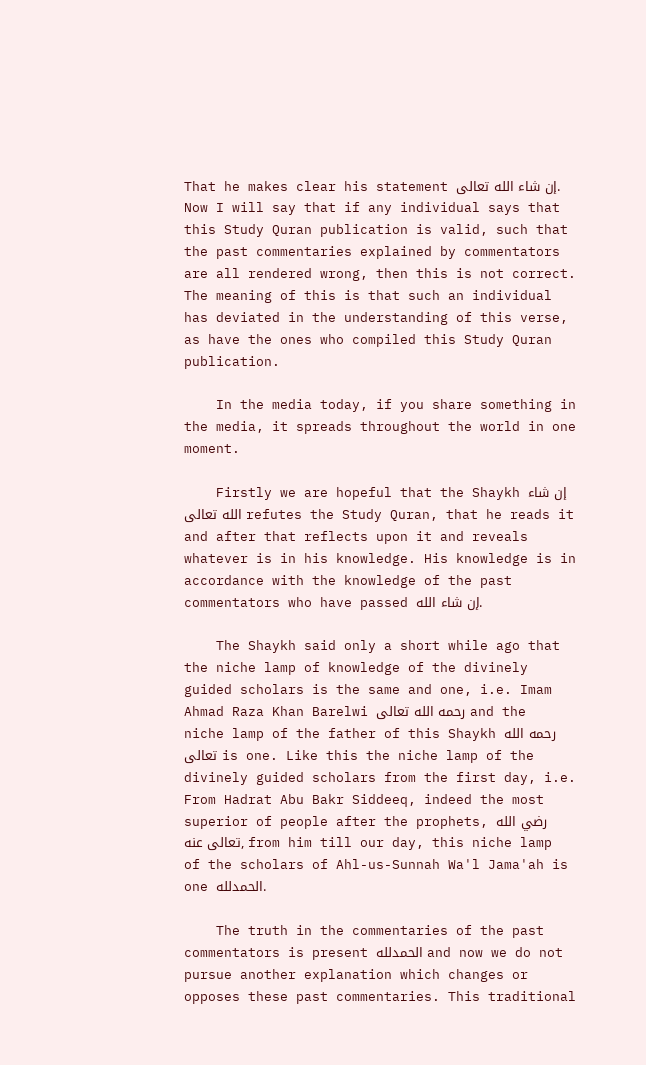That he makes clear his statement إن شاء الله تعالى. Now I will say that if any individual says that this Study Quran publication is valid, such that the past commentaries explained by commentators are all rendered wrong, then this is not correct. The meaning of this is that such an individual has deviated in the understanding of this verse, as have the ones who compiled this Study Quran publication.

    In the media today, if you share something in the media, it spreads throughout the world in one moment.

    Firstly we are hopeful that the Shaykh إن شاء الله تعالى refutes the Study Quran, that he reads it and after that reflects upon it and reveals whatever is in his knowledge. His knowledge is in accordance with the knowledge of the past commentators who have passed إن شاء الله.

    The Shaykh said only a short while ago that the niche lamp of knowledge of the divinely guided scholars is the same and one, i.e. Imam Ahmad Raza Khan Barelwi رحمه الله تعالى and the niche lamp of the father of this Shaykh رحمه الله تعالى is one. Like this the niche lamp of the divinely guided scholars from the first day, i.e. From Hadrat Abu Bakr Siddeeq, indeed the most superior of people after the prophets, رضي الله تعالى عنه, from him till our day, this niche lamp of the scholars of Ahl-us-Sunnah Wa'l Jama'ah is one الحمدلله.

    The truth in the commentaries of the past commentators is present الحمدلله and now we do not pursue another explanation which changes or opposes these past commentaries. This traditional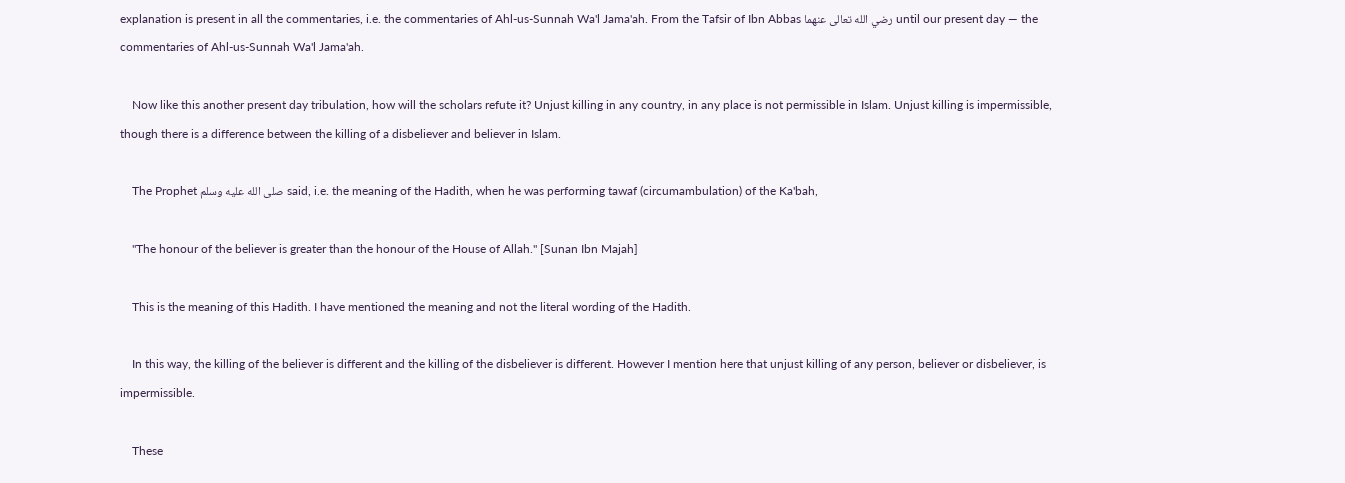explanation is present in all the commentaries, i.e. the commentaries of Ahl-us-Sunnah Wa'l Jama'ah. From the Tafsir of Ibn Abbas رضي الله تعالى عنهما until our present day — the commentaries of Ahl-us-Sunnah Wa'l Jama'ah.

    Now like this another present day tribulation, how will the scholars refute it? Unjust killing in any country, in any place is not permissible in Islam. Unjust killing is impermissible, though there is a difference between the killing of a disbeliever and believer in Islam.

    The Prophet صلى الله عليه وسلم said, i.e. the meaning of the Hadith, when he was performing tawaf (circumambulation) of the Ka'bah,

    "The honour of the believer is greater than the honour of the House of Allah." [Sunan Ibn Majah]

    This is the meaning of this Hadith. I have mentioned the meaning and not the literal wording of the Hadith.

    In this way, the killing of the believer is different and the killing of the disbeliever is different. However I mention here that unjust killing of any person, believer or disbeliever, is impermissible.

    These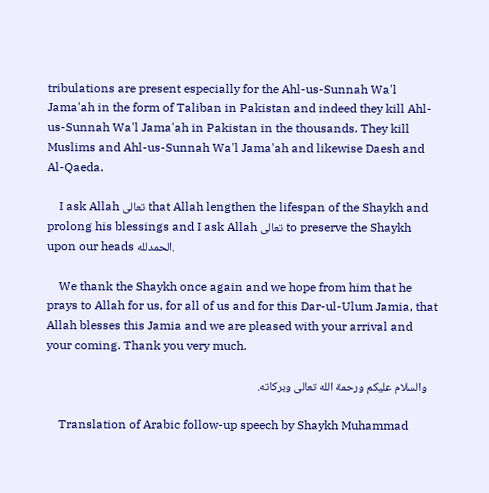tribulations are present especially for the Ahl-us-Sunnah Wa'l Jama'ah in the form of Taliban in Pakistan and indeed they kill Ahl-us-Sunnah Wa'l Jama'ah in Pakistan in the thousands. They kill Muslims and Ahl-us-Sunnah Wa'l Jama'ah and likewise Daesh and Al-Qaeda.

    I ask Allah تعالى that Allah lengthen the lifespan of the Shaykh and prolong his blessings and I ask Allah تعالى to preserve the Shaykh upon our heads الحمدلله.

    We thank the Shaykh once again and we hope from him that he prays to Allah for us, for all of us and for this Dar-ul-Ulum Jamia, that Allah blesses this Jamia and we are pleased with your arrival and your coming. Thank you very much.

    والسلام عليكم ورحمة الله تعالى وبركاته.

    Translation of Arabic follow-up speech by Shaykh Muhammad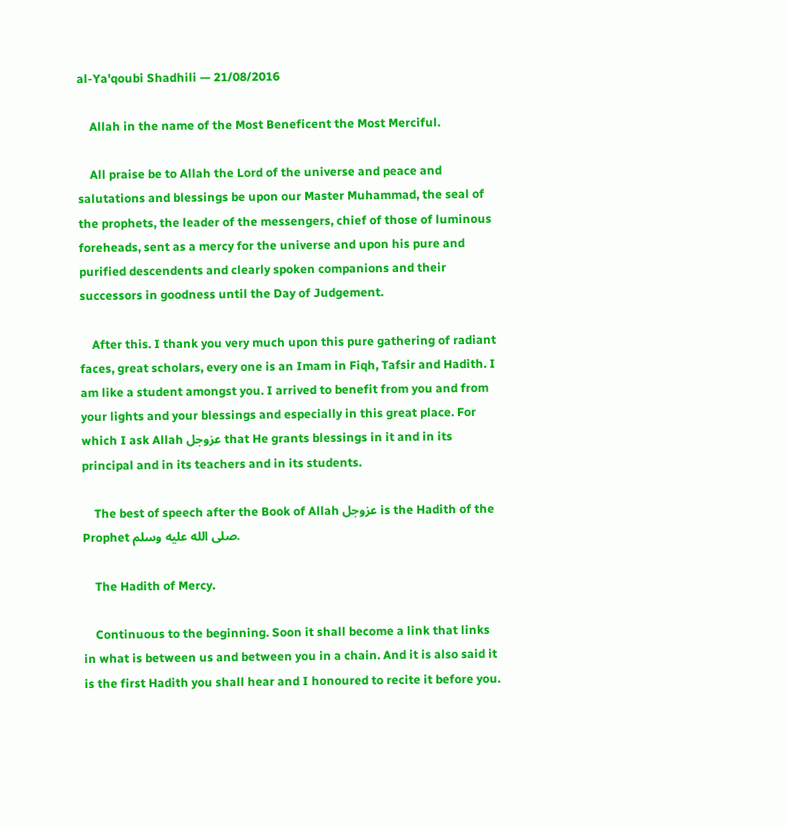al-Ya'qoubi Shadhili — 21/08/2016

    Allah in the name of the Most Beneficent the Most Merciful.

    All praise be to Allah the Lord of the universe and peace and salutations and blessings be upon our Master Muhammad, the seal of the prophets, the leader of the messengers, chief of those of luminous foreheads, sent as a mercy for the universe and upon his pure and purified descendents and clearly spoken companions and their successors in goodness until the Day of Judgement.

    After this. I thank you very much upon this pure gathering of radiant faces, great scholars, every one is an Imam in Fiqh, Tafsir and Hadith. I am like a student amongst you. I arrived to benefit from you and from your lights and your blessings and especially in this great place. For which I ask Allah عزوجل that He grants blessings in it and in its principal and in its teachers and in its students.

    The best of speech after the Book of Allah عزوجل is the Hadith of the Prophet صلى الله عليه وسلم.

    The Hadith of Mercy.

    Continuous to the beginning. Soon it shall become a link that links in what is between us and between you in a chain. And it is also said it is the first Hadith you shall hear and I honoured to recite it before you.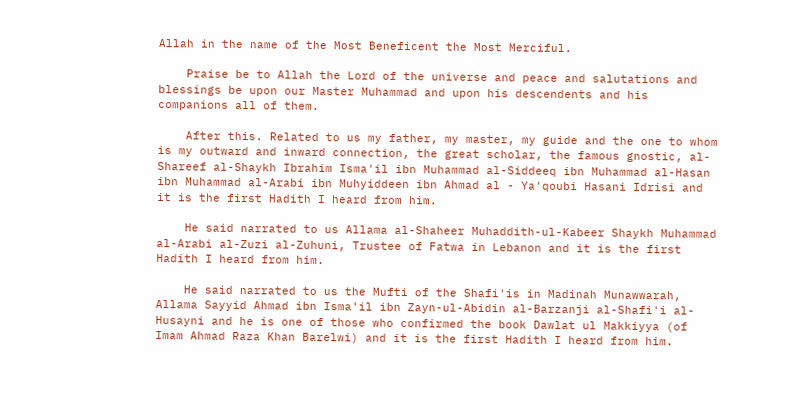Allah in the name of the Most Beneficent the Most Merciful.

    Praise be to Allah the Lord of the universe and peace and salutations and blessings be upon our Master Muhammad and upon his descendents and his companions all of them.

    After this. Related to us my father, my master, my guide and the one to whom is my outward and inward connection, the great scholar, the famous gnostic, al-Shareef al-Shaykh Ibrahim Isma'il ibn Muhammad al-Siddeeq ibn Muhammad al-Hasan ibn Muhammad al-Arabi ibn Muhyiddeen ibn Ahmad al - Ya'qoubi Hasani Idrisi and it is the first Hadith I heard from him.

    He said narrated to us Allama al-Shaheer Muhaddith-ul-Kabeer Shaykh Muhammad al-Arabi al-Zuzi al-Zuhuni, Trustee of Fatwa in Lebanon and it is the first Hadith I heard from him.

    He said narrated to us the Mufti of the Shafi'is in Madinah Munawwarah, Allama Sayyid Ahmad ibn Isma'il ibn Zayn-ul-Abidin al-Barzanji al-Shafi'i al-Husayni and he is one of those who confirmed the book Dawlat ul Makkiyya (of Imam Ahmad Raza Khan Barelwi) and it is the first Hadith I heard from him.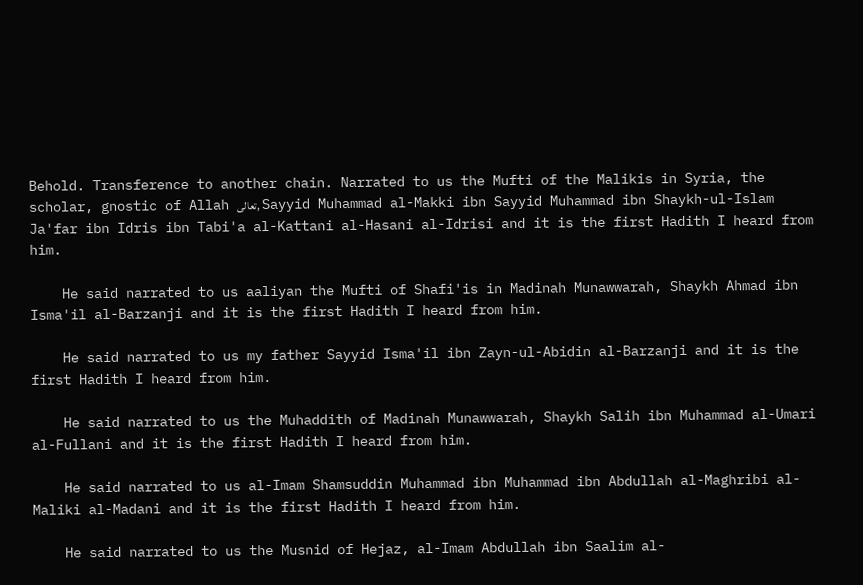Behold. Transference to another chain. Narrated to us the Mufti of the Malikis in Syria, the scholar, gnostic of Allah تعالى, Sayyid Muhammad al-Makki ibn Sayyid Muhammad ibn Shaykh-ul-Islam Ja'far ibn Idris ibn Tabi'a al-Kattani al-Hasani al-Idrisi and it is the first Hadith I heard from him.

    He said narrated to us aaliyan the Mufti of Shafi'is in Madinah Munawwarah, Shaykh Ahmad ibn Isma'il al-Barzanji and it is the first Hadith I heard from him.

    He said narrated to us my father Sayyid Isma'il ibn Zayn-ul-Abidin al-Barzanji and it is the first Hadith I heard from him.

    He said narrated to us the Muhaddith of Madinah Munawwarah, Shaykh Salih ibn Muhammad al-Umari al-Fullani and it is the first Hadith I heard from him.

    He said narrated to us al-Imam Shamsuddin Muhammad ibn Muhammad ibn Abdullah al-Maghribi al-Maliki al-Madani and it is the first Hadith I heard from him.

    He said narrated to us the Musnid of Hejaz, al-Imam Abdullah ibn Saalim al-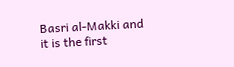Basri al-Makki and it is the first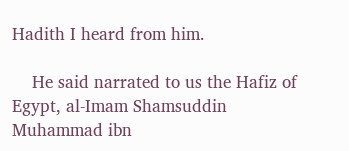Hadith I heard from him.

    He said narrated to us the Hafiz of Egypt, al-Imam Shamsuddin Muhammad ibn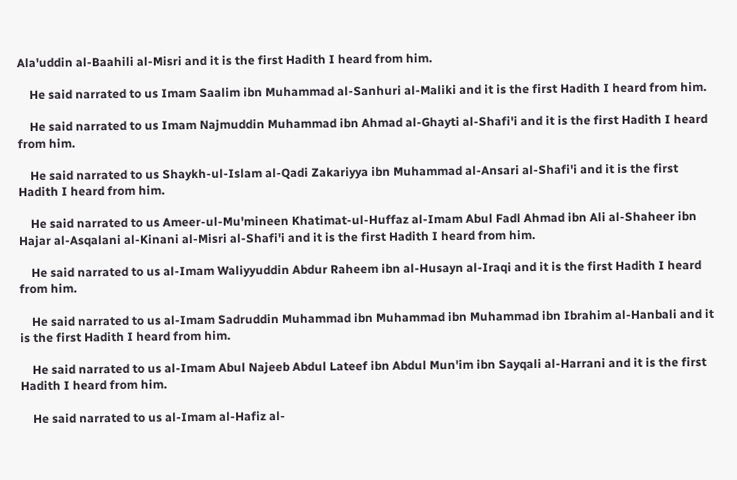Ala'uddin al-Baahili al-Misri and it is the first Hadith I heard from him.

    He said narrated to us Imam Saalim ibn Muhammad al-Sanhuri al-Maliki and it is the first Hadith I heard from him.

    He said narrated to us Imam Najmuddin Muhammad ibn Ahmad al-Ghayti al-Shafi'i and it is the first Hadith I heard from him.

    He said narrated to us Shaykh-ul-Islam al-Qadi Zakariyya ibn Muhammad al-Ansari al-Shafi'i and it is the first Hadith I heard from him.

    He said narrated to us Ameer-ul-Mu'mineen Khatimat-ul-Huffaz al-Imam Abul Fadl Ahmad ibn Ali al-Shaheer ibn Hajar al-Asqalani al-Kinani al-Misri al-Shafi'i and it is the first Hadith I heard from him.

    He said narrated to us al-Imam Waliyyuddin Abdur Raheem ibn al-Husayn al-Iraqi and it is the first Hadith I heard from him.

    He said narrated to us al-Imam Sadruddin Muhammad ibn Muhammad ibn Muhammad ibn Ibrahim al-Hanbali and it is the first Hadith I heard from him.

    He said narrated to us al-Imam Abul Najeeb Abdul Lateef ibn Abdul Mun'im ibn Sayqali al-Harrani and it is the first Hadith I heard from him.

    He said narrated to us al-Imam al-Hafiz al-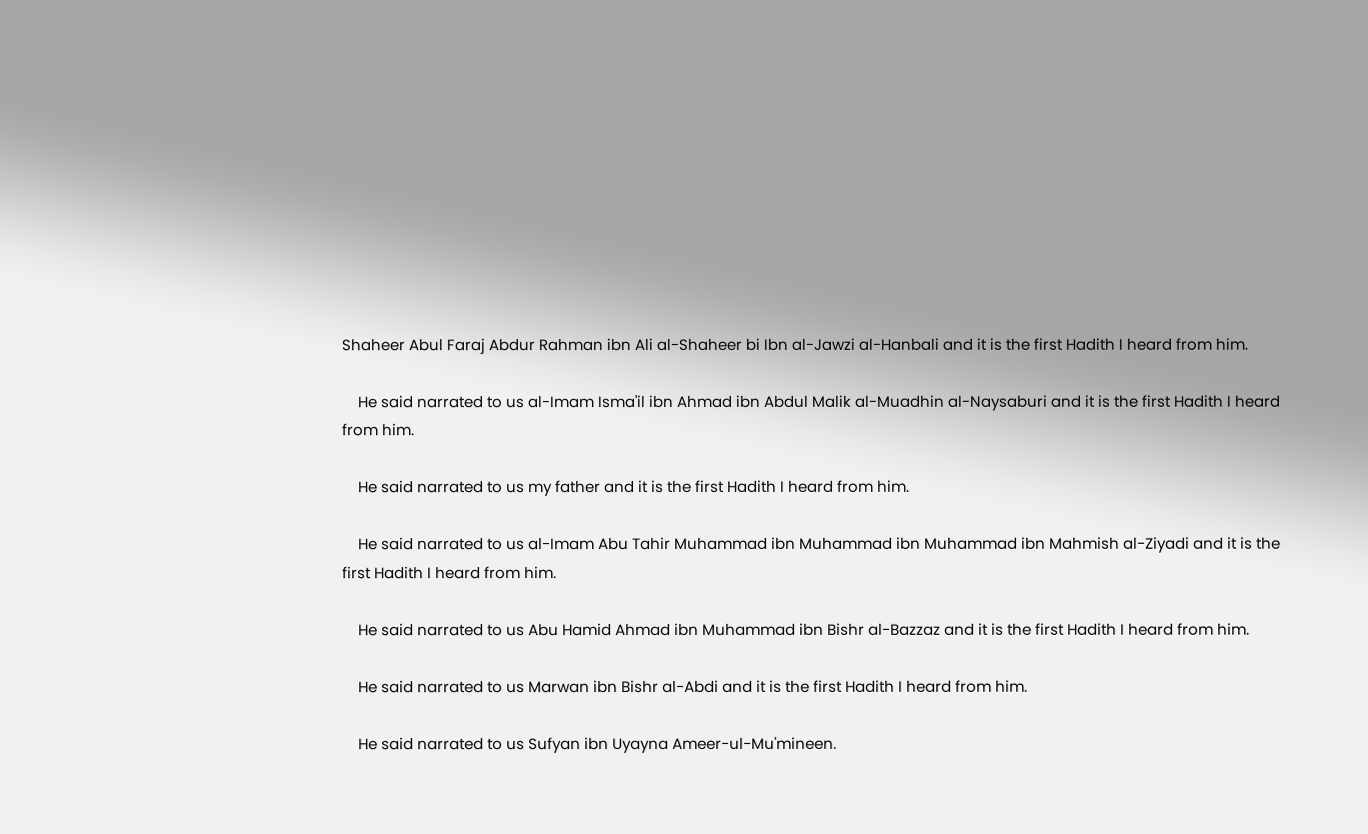Shaheer Abul Faraj Abdur Rahman ibn Ali al-Shaheer bi Ibn al-Jawzi al-Hanbali and it is the first Hadith I heard from him.

    He said narrated to us al-Imam Isma'il ibn Ahmad ibn Abdul Malik al-Muadhin al-Naysaburi and it is the first Hadith I heard from him.

    He said narrated to us my father and it is the first Hadith I heard from him.

    He said narrated to us al-Imam Abu Tahir Muhammad ibn Muhammad ibn Muhammad ibn Mahmish al-Ziyadi and it is the first Hadith I heard from him.

    He said narrated to us Abu Hamid Ahmad ibn Muhammad ibn Bishr al-Bazzaz and it is the first Hadith I heard from him.

    He said narrated to us Marwan ibn Bishr al-Abdi and it is the first Hadith I heard from him.

    He said narrated to us Sufyan ibn Uyayna Ameer-ul-Mu'mineen.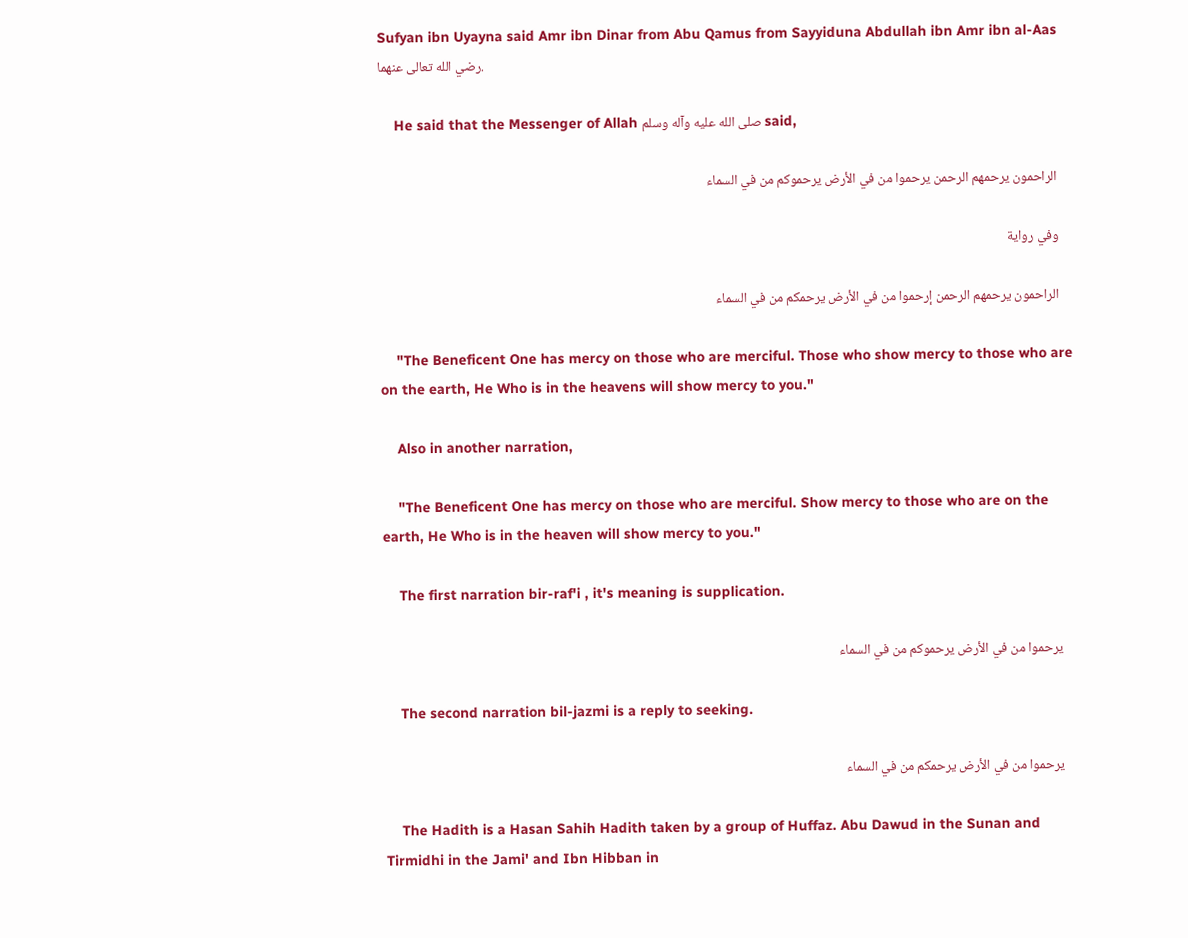Sufyan ibn Uyayna said Amr ibn Dinar from Abu Qamus from Sayyiduna Abdullah ibn Amr ibn al-Aas رضي الله تعالى عنهما.

    He said that the Messenger of Allah صلى الله عليه وآله وسلم said,

    الراحمون يرحمهم الرحمن يرحموا من في الأرض يرحموكم من في السماء

    وفي رواية

    الراحمون يرحمهم الرحمن إرحموا من في الأرض يرحمكم من في السماء

    "The Beneficent One has mercy on those who are merciful. Those who show mercy to those who are on the earth, He Who is in the heavens will show mercy to you."

    Also in another narration,

    "The Beneficent One has mercy on those who are merciful. Show mercy to those who are on the earth, He Who is in the heaven will show mercy to you."

    The first narration bir-raf'i , it's meaning is supplication.

    يرحموا من في الأرض يرحموكم من في السماء

    The second narration bil-jazmi is a reply to seeking.

    يرحموا من في الأرض يرحمكم من في السماء

    The Hadith is a Hasan Sahih Hadith taken by a group of Huffaz. Abu Dawud in the Sunan and Tirmidhi in the Jami' and Ibn Hibban in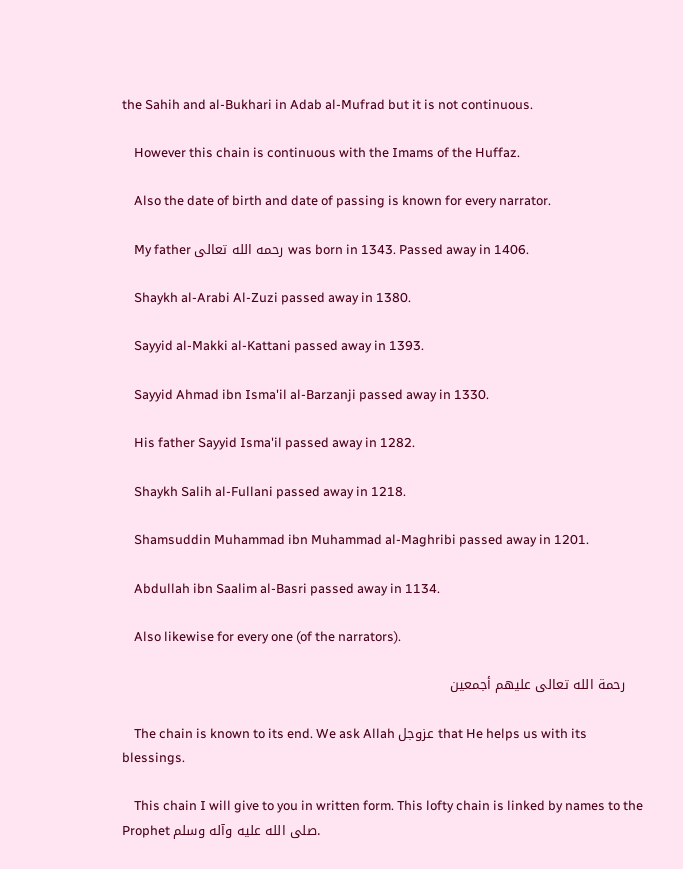the Sahih and al-Bukhari in Adab al-Mufrad but it is not continuous.

    However this chain is continuous with the Imams of the Huffaz.

    Also the date of birth and date of passing is known for every narrator.

    My father رحمه الله تعالى was born in 1343. Passed away in 1406.

    Shaykh al-Arabi Al-Zuzi passed away in 1380.

    Sayyid al-Makki al-Kattani passed away in 1393.

    Sayyid Ahmad ibn Isma'il al-Barzanji passed away in 1330.

    His father Sayyid Isma'il passed away in 1282.

    Shaykh Salih al-Fullani passed away in 1218.

    Shamsuddin Muhammad ibn Muhammad al-Maghribi passed away in 1201.

    Abdullah ibn Saalim al-Basri passed away in 1134.

    Also likewise for every one (of the narrators).

    رحمة الله تعالى عليهم أجمعين

    The chain is known to its end. We ask Allah عزوجل that He helps us with its blessings.

    This chain I will give to you in written form. This lofty chain is linked by names to the Prophet صلى الله عليه وآله وسلم.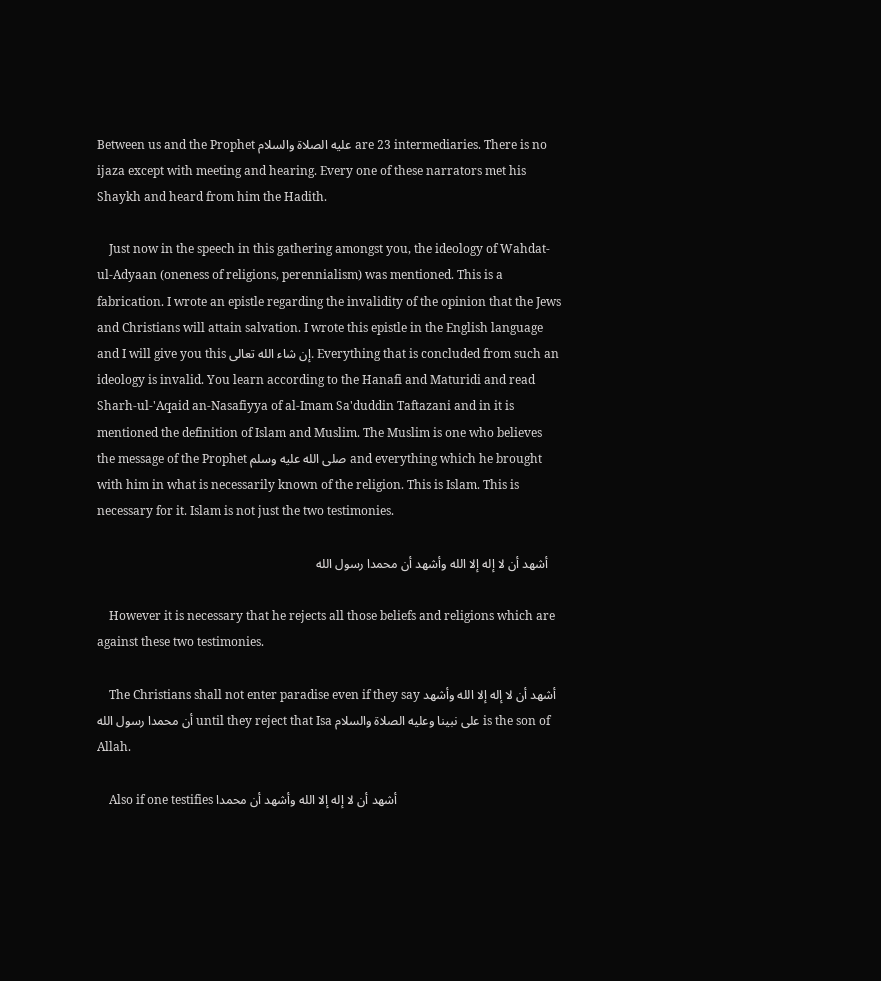Between us and the Prophet عليه الصلاة والسلام are 23 intermediaries. There is no ijaza except with meeting and hearing. Every one of these narrators met his Shaykh and heard from him the Hadith.

    Just now in the speech in this gathering amongst you, the ideology of Wahdat-ul-Adyaan (oneness of religions, perennialism) was mentioned. This is a fabrication. I wrote an epistle regarding the invalidity of the opinion that the Jews and Christians will attain salvation. I wrote this epistle in the English language and I will give you this إن شاء الله تعالى. Everything that is concluded from such an ideology is invalid. You learn according to the Hanafi and Maturidi and read Sharh-ul-'Aqaid an-Nasafiyya of al-Imam Sa'duddin Taftazani and in it is mentioned the definition of Islam and Muslim. The Muslim is one who believes the message of the Prophet صلى الله عليه وسلم and everything which he brought with him in what is necessarily known of the religion. This is Islam. This is necessary for it. Islam is not just the two testimonies.

    أشهد أن لا إله إلا الله وأشهد أن محمدا رسول الله

    However it is necessary that he rejects all those beliefs and religions which are against these two testimonies.

    The Christians shall not enter paradise even if they say أشهد أن لا إله إلا الله وأشهد أن محمدا رسول الله until they reject that Isa على نبينا وعليه الصلاة والسلام is the son of Allah.

    Also if one testifies أشهد أن لا إله إلا الله وأشهد أن محمدا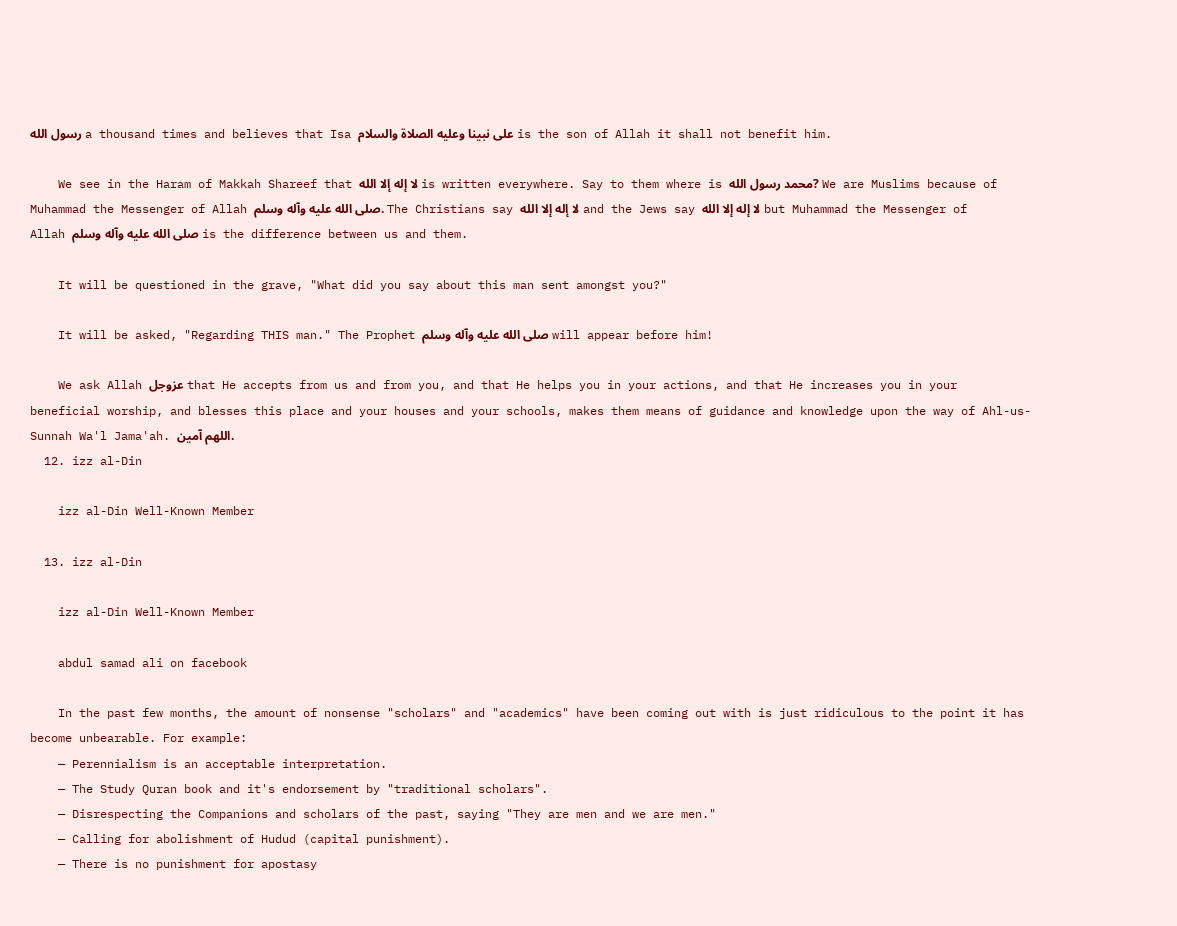رسول الله a thousand times and believes that Isa على نبينا وعليه الصلاة والسلام is the son of Allah it shall not benefit him.

    We see in the Haram of Makkah Shareef that لا إله إلا الله is written everywhere. Say to them where is محمد رسول الله? We are Muslims because of Muhammad the Messenger of Allah صلى الله عليه وآله وسلم. The Christians say لا إله إلا الله and the Jews say لا إله إلا الله but Muhammad the Messenger of Allah صلى الله عليه وآله وسلم is the difference between us and them.

    It will be questioned in the grave, "What did you say about this man sent amongst you?"

    It will be asked, "Regarding THIS man." The Prophet صلى الله عليه وآله وسلم will appear before him!

    We ask Allah عزوجل that He accepts from us and from you, and that He helps you in your actions, and that He increases you in your beneficial worship, and blesses this place and your houses and your schools, makes them means of guidance and knowledge upon the way of Ahl-us-Sunnah Wa'l Jama'ah. اللهم آمين.
  12. izz al-Din

    izz al-Din Well-Known Member

  13. izz al-Din

    izz al-Din Well-Known Member

    abdul samad ali on facebook

    In the past few months, the amount of nonsense "scholars" and "academics" have been coming out with is just ridiculous to the point it has become unbearable. For example:
    — Perennialism is an acceptable interpretation.
    — The Study Quran book and it's endorsement by "traditional scholars".
    — Disrespecting the Companions and scholars of the past, saying "They are men and we are men."
    — Calling for abolishment of Hudud (capital punishment).
    — There is no punishment for apostasy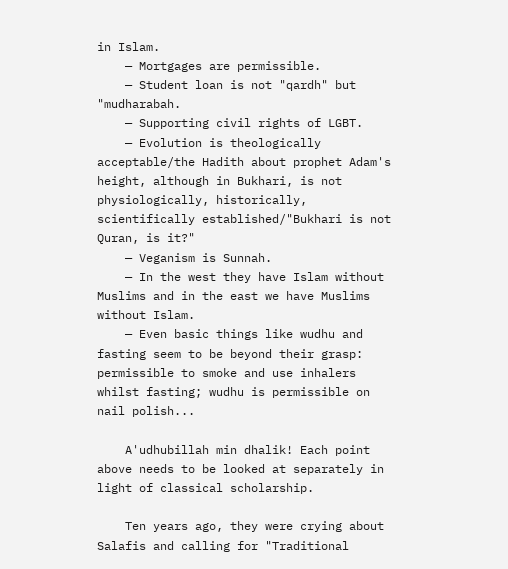in Islam.
    — Mortgages are permissible.
    — Student loan is not "qardh" but "mudharabah.
    — Supporting civil rights of LGBT.
    — Evolution is theologically acceptable/the Hadith about prophet Adam's height, although in Bukhari, is not physiologically, historically, scientifically established/"Bukhari is not Quran, is it?"
    — Veganism is Sunnah.
    — In the west they have Islam without Muslims and in the east we have Muslims without Islam.
    — Even basic things like wudhu and fasting seem to be beyond their grasp: permissible to smoke and use inhalers whilst fasting; wudhu is permissible on nail polish...

    A'udhubillah min dhalik! Each point above needs to be looked at separately in light of classical scholarship.

    Ten years ago, they were crying about Salafis and calling for "Traditional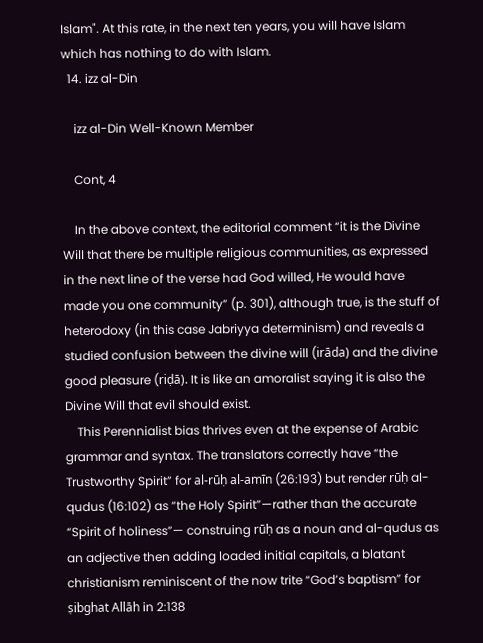Islam". At this rate, in the next ten years, you will have Islam which has nothing to do with Islam.
  14. izz al-Din

    izz al-Din Well-Known Member

    Cont, 4

    In the above context, the editorial comment “it is the Divine Will that there be multiple religious communities, as expressed in the next line of the verse had God willed, He would have made you one community” (p. 301), although true, is the stuff of heterodoxy (in this case Jabriyya determinism) and reveals a studied confusion between the divine will (irāda) and the divine good pleasure (riḍā). It is like an amoralist saying it is also the Divine Will that evil should exist.
    This Perennialist bias thrives even at the expense of Arabic grammar and syntax. The translators correctly have “the Trustworthy Spirit” for al-rūḥ al-amīn (26:193) but render rūḥ al-qudus (16:102) as “the Holy Spirit”—rather than the accurate “Spirit of holiness”— construing rūḥ as a noun and al-qudus as an adjective then adding loaded initial capitals, a blatant christianism reminiscent of the now trite “God’s baptism” for ṣibghat Allāh in 2:138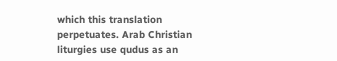which this translation perpetuates. Arab Christian liturgies use qudus as an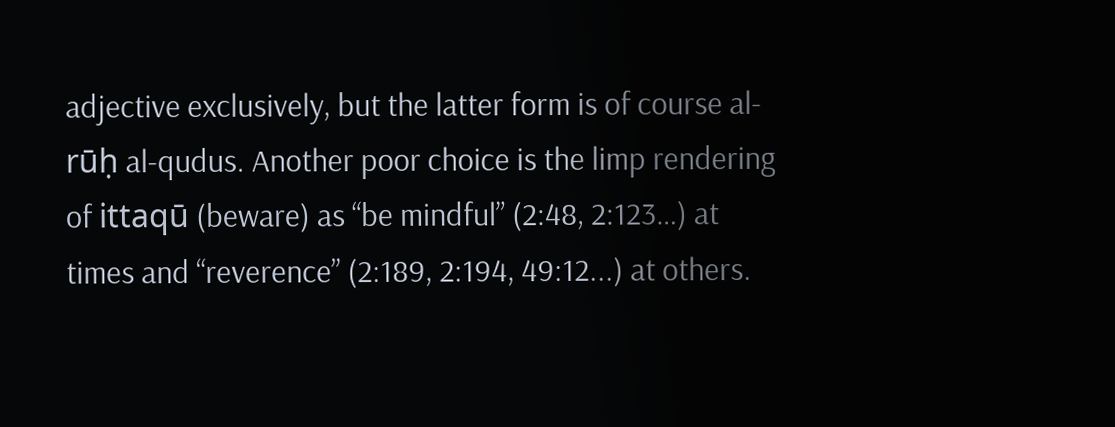adjective exclusively, but the latter form is of course al-rūḥ al-qudus. Another poor choice is the limp rendering of ittaqū (beware) as “be mindful” (2:48, 2:123…) at times and “reverence” (2:189, 2:194, 49:12...) at others.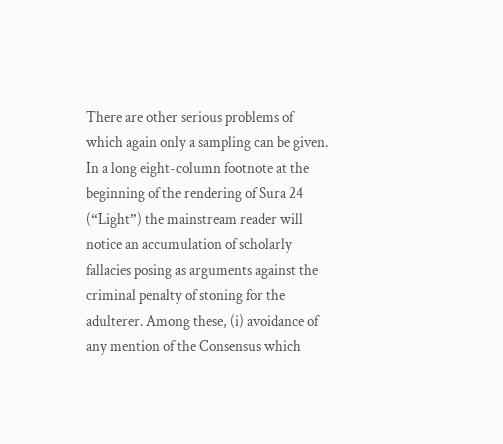There are other serious problems of which again only a sampling can be given. In a long eight-column footnote at the beginning of the rendering of Sura 24 (“Light”) the mainstream reader will notice an accumulation of scholarly fallacies posing as arguments against the criminal penalty of stoning for the adulterer. Among these, (i) avoidance of any mention of the Consensus which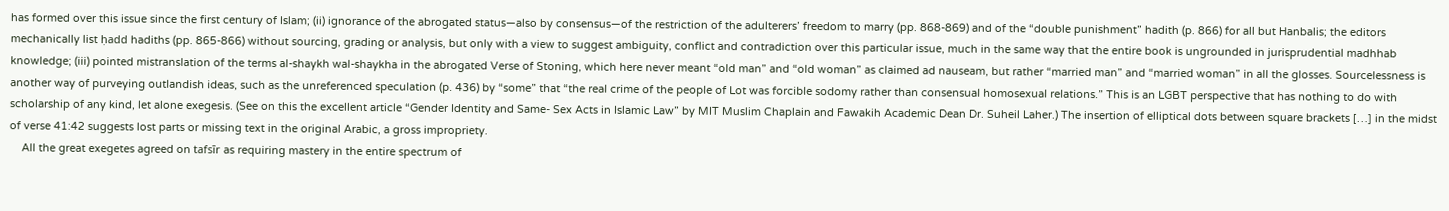has formed over this issue since the first century of Islam; (ii) ignorance of the abrogated status—also by consensus—of the restriction of the adulterers’ freedom to marry (pp. 868-869) and of the “double punishment” hadith (p. 866) for all but Hanbalis; the editors mechanically list ḥadd hadiths (pp. 865-866) without sourcing, grading or analysis, but only with a view to suggest ambiguity, conflict and contradiction over this particular issue, much in the same way that the entire book is ungrounded in jurisprudential madhhab knowledge; (iii) pointed mistranslation of the terms al-shaykh wal-shaykha in the abrogated Verse of Stoning, which here never meant “old man” and “old woman” as claimed ad nauseam, but rather “married man” and “married woman” in all the glosses. Sourcelessness is another way of purveying outlandish ideas, such as the unreferenced speculation (p. 436) by “some” that “the real crime of the people of Lot was forcible sodomy rather than consensual homosexual relations.” This is an LGBT perspective that has nothing to do with scholarship of any kind, let alone exegesis. (See on this the excellent article “Gender Identity and Same- Sex Acts in Islamic Law” by MIT Muslim Chaplain and Fawakih Academic Dean Dr. Suheil Laher.) The insertion of elliptical dots between square brackets […] in the midst of verse 41:42 suggests lost parts or missing text in the original Arabic, a gross impropriety.
    All the great exegetes agreed on tafsīr as requiring mastery in the entire spectrum of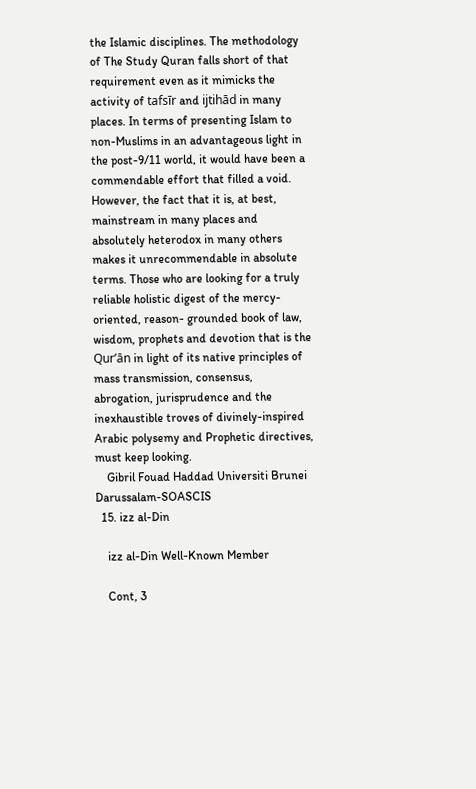the Islamic disciplines. The methodology of The Study Quran falls short of that requirement even as it mimicks the activity of tafsīr and ijtihād in many places. In terms of presenting Islam to non-Muslims in an advantageous light in the post-9/11 world, it would have been a commendable effort that filled a void. However, the fact that it is, at best, mainstream in many places and absolutely heterodox in many others makes it unrecommendable in absolute terms. Those who are looking for a truly reliable holistic digest of the mercy-oriented, reason- grounded book of law, wisdom, prophets and devotion that is the Qur’ān in light of its native principles of mass transmission, consensus, abrogation, jurisprudence and the inexhaustible troves of divinely-inspired Arabic polysemy and Prophetic directives, must keep looking.
    Gibril Fouad Haddad Universiti Brunei Darussalam-SOASCIS
  15. izz al-Din

    izz al-Din Well-Known Member

    Cont, 3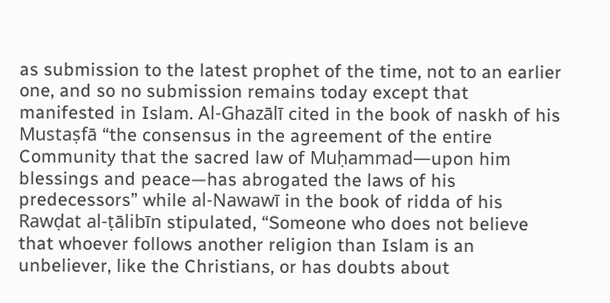as submission to the latest prophet of the time, not to an earlier one, and so no submission remains today except that manifested in Islam. Al-Ghazālī cited in the book of naskh of his Mustaṣfā “the consensus in the agreement of the entire Community that the sacred law of Muḥammad—upon him blessings and peace—has abrogated the laws of his predecessors” while al-Nawawī in the book of ridda of his Rawḍat al-ṭālibīn stipulated, “Someone who does not believe that whoever follows another religion than Islam is an unbeliever, like the Christians, or has doubts about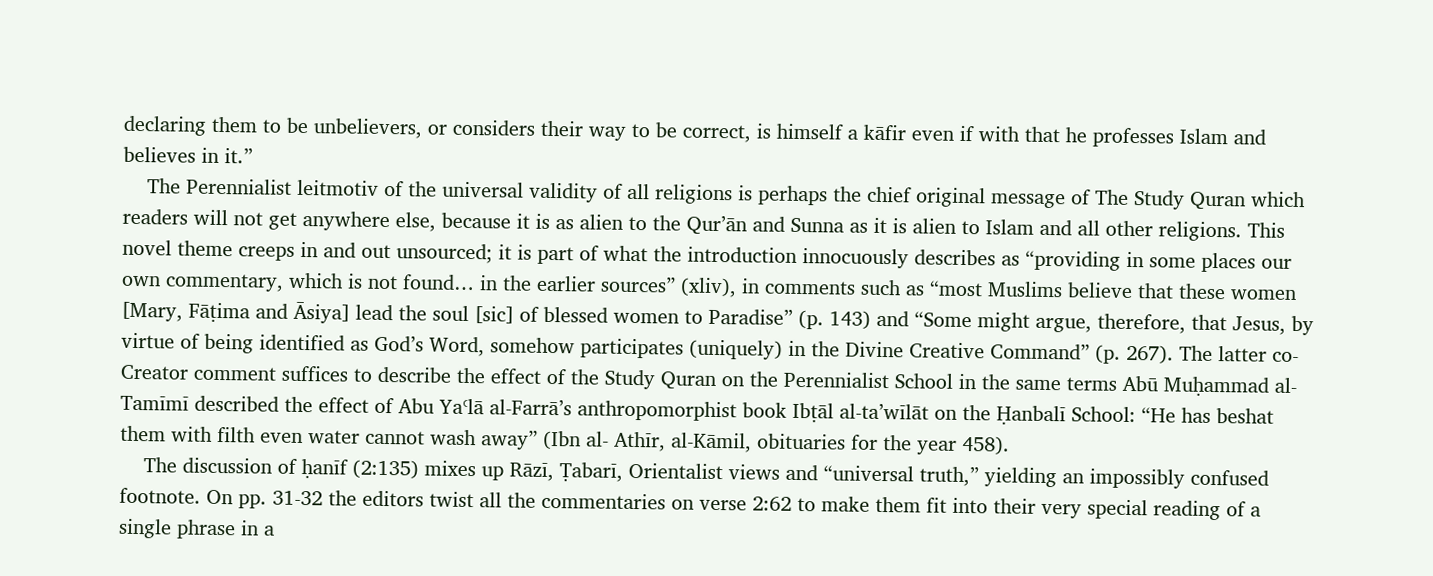declaring them to be unbelievers, or considers their way to be correct, is himself a kāfir even if with that he professes Islam and believes in it.”
    The Perennialist leitmotiv of the universal validity of all religions is perhaps the chief original message of The Study Quran which readers will not get anywhere else, because it is as alien to the Qur’ān and Sunna as it is alien to Islam and all other religions. This novel theme creeps in and out unsourced; it is part of what the introduction innocuously describes as “providing in some places our own commentary, which is not found… in the earlier sources” (xliv), in comments such as “most Muslims believe that these women [Mary, Fāṭima and Āsiya] lead the soul [sic] of blessed women to Paradise” (p. 143) and “Some might argue, therefore, that Jesus, by virtue of being identified as God’s Word, somehow participates (uniquely) in the Divine Creative Command” (p. 267). The latter co-Creator comment suffices to describe the effect of the Study Quran on the Perennialist School in the same terms Abū Muḥammad al- Tamīmī described the effect of Abu Yaʿlā al-Farrā’s anthropomorphist book Ibṭāl al-ta’wīlāt on the Ḥanbalī School: “He has beshat them with filth even water cannot wash away” (Ibn al- Athīr, al-Kāmil, obituaries for the year 458).
    The discussion of ḥanīf (2:135) mixes up Rāzī, Ṭabarī, Orientalist views and “universal truth,” yielding an impossibly confused footnote. On pp. 31-32 the editors twist all the commentaries on verse 2:62 to make them fit into their very special reading of a single phrase in a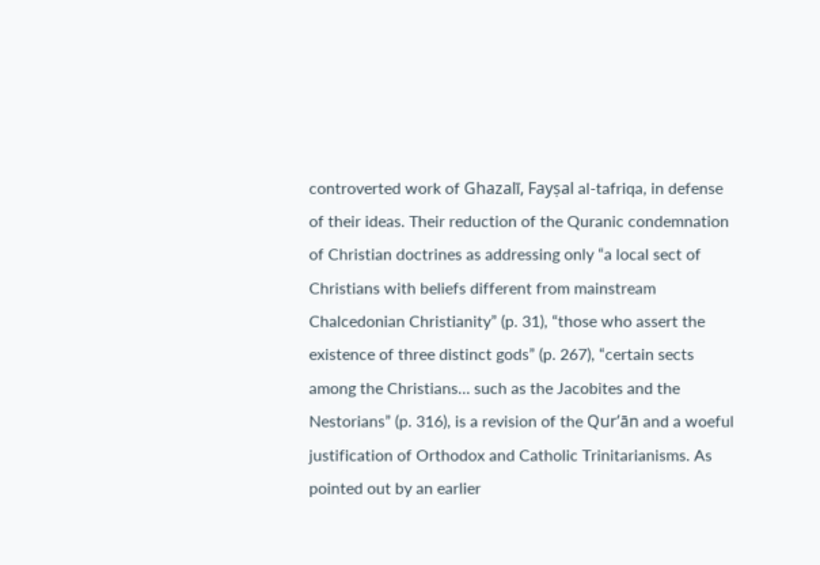controverted work of Ghazalī, Fayṣal al-tafriqa, in defense of their ideas. Their reduction of the Quranic condemnation of Christian doctrines as addressing only “a local sect of Christians with beliefs different from mainstream Chalcedonian Christianity” (p. 31), “those who assert the existence of three distinct gods” (p. 267), “certain sects among the Christians… such as the Jacobites and the Nestorians” (p. 316), is a revision of the Qur’ān and a woeful justification of Orthodox and Catholic Trinitarianisms. As pointed out by an earlier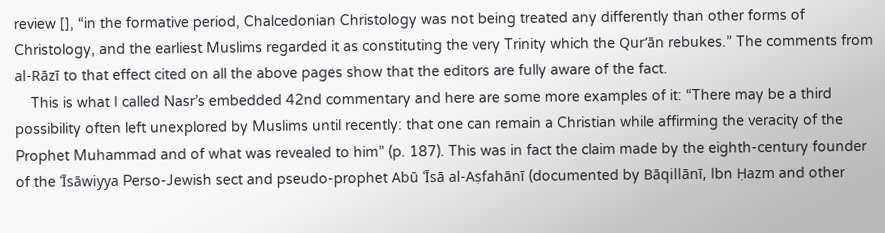review [], “in the formative period, Chalcedonian Christology was not being treated any differently than other forms of Christology, and the earliest Muslims regarded it as constituting the very Trinity which the Qur’ān rebukes.” The comments from al-Rāzī to that effect cited on all the above pages show that the editors are fully aware of the fact.
    This is what I called Nasr’s embedded 42nd commentary and here are some more examples of it: “There may be a third possibility often left unexplored by Muslims until recently: that one can remain a Christian while affirming the veracity of the Prophet Muhammad and of what was revealed to him” (p. 187). This was in fact the claim made by the eighth-century founder of the ʿĪsāwiyya Perso-Jewish sect and pseudo-prophet Abū ʿĪsā al-Aṣfahānī (documented by Bāqillānī, Ibn Ḥazm and other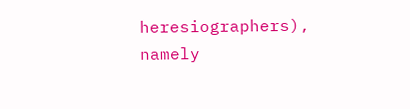heresiographers), namely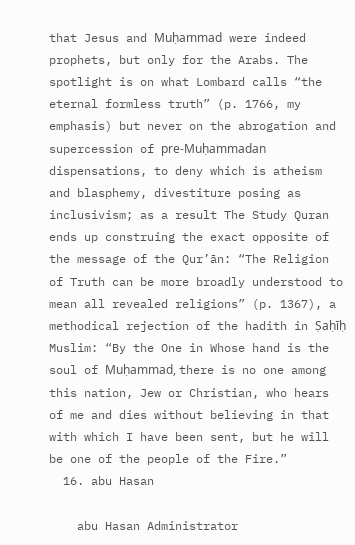that Jesus and Muḥammad were indeed prophets, but only for the Arabs. The spotlight is on what Lombard calls “the eternal formless truth” (p. 1766, my emphasis) but never on the abrogation and supercession of pre-Muḥammadan dispensations, to deny which is atheism and blasphemy, divestiture posing as inclusivism; as a result The Study Quran ends up construing the exact opposite of the message of the Qur’ān: “The Religion of Truth can be more broadly understood to mean all revealed religions” (p. 1367), a methodical rejection of the hadith in Ṣaḥīḥ Muslim: “By the One in Whose hand is the soul of Muḥammad, there is no one among this nation, Jew or Christian, who hears of me and dies without believing in that with which I have been sent, but he will be one of the people of the Fire.”
  16. abu Hasan

    abu Hasan Administrator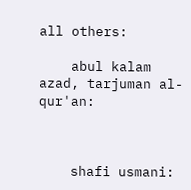all others:

    abul kalam azad, tarjuman al-qur'an:



    shafi usmani: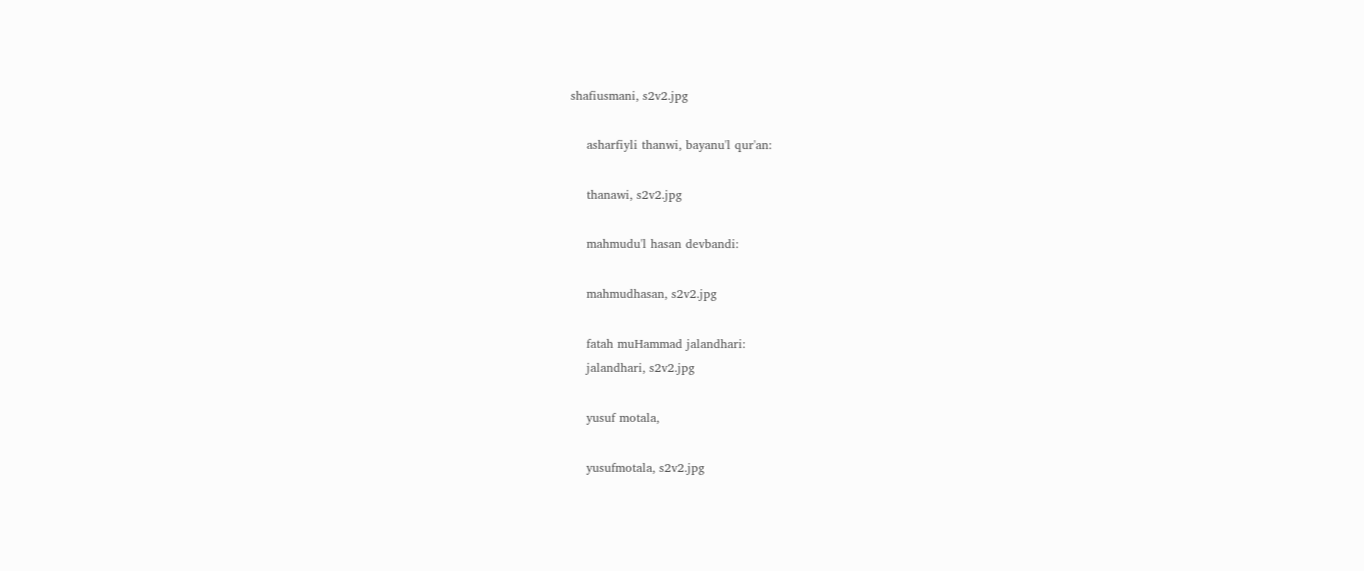shafiusmani, s2v2.jpg

    asharfiyli thanwi, bayanu'l qur'an:

    thanawi, s2v2.jpg

    mahmudu'l hasan devbandi:

    mahmudhasan, s2v2.jpg

    fatah muHammad jalandhari:
    jalandhari, s2v2.jpg

    yusuf motala,

    yusufmotala, s2v2.jpg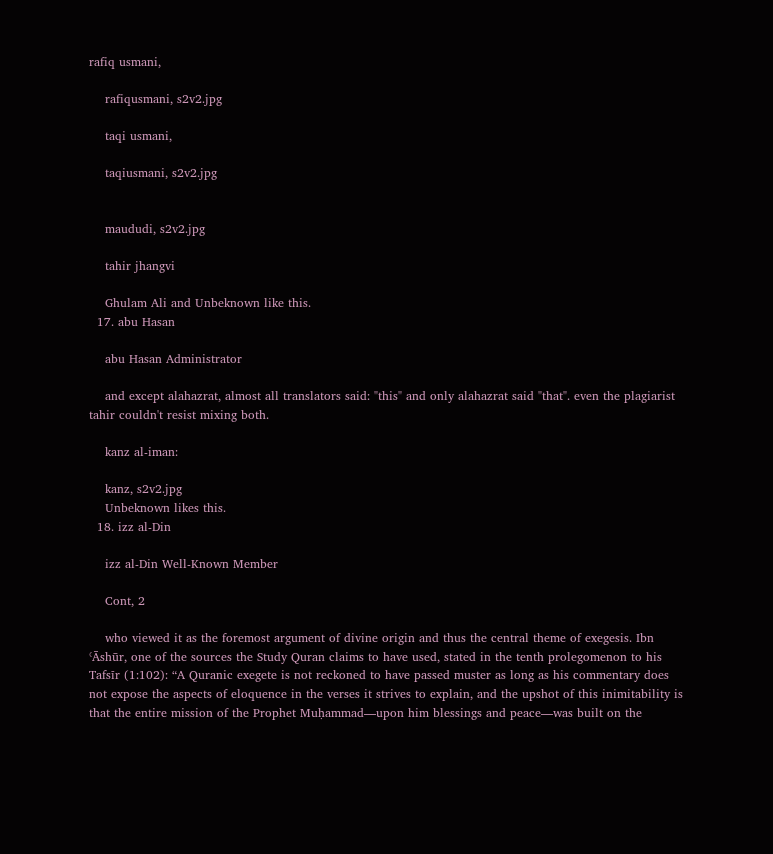rafiq usmani,

    rafiqusmani, s2v2.jpg

    taqi usmani,

    taqiusmani, s2v2.jpg


    maududi, s2v2.jpg

    tahir jhangvi

    Ghulam Ali and Unbeknown like this.
  17. abu Hasan

    abu Hasan Administrator

    and except alahazrat, almost all translators said: "this" and only alahazrat said "that". even the plagiarist tahir couldn't resist mixing both.

    kanz al-iman:

    kanz, s2v2.jpg
    Unbeknown likes this.
  18. izz al-Din

    izz al-Din Well-Known Member

    Cont, 2

    who viewed it as the foremost argument of divine origin and thus the central theme of exegesis. Ibn ʿĀshūr, one of the sources the Study Quran claims to have used, stated in the tenth prolegomenon to his Tafsīr (1:102): “A Quranic exegete is not reckoned to have passed muster as long as his commentary does not expose the aspects of eloquence in the verses it strives to explain, and the upshot of this inimitability is that the entire mission of the Prophet Muḥammad—upon him blessings and peace—was built on the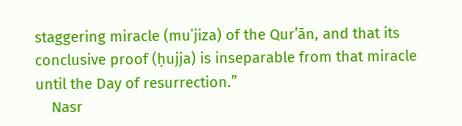staggering miracle (muʿjiza) of the Qur’ān, and that its conclusive proof (ḥujja) is inseparable from that miracle until the Day of resurrection.”
    Nasr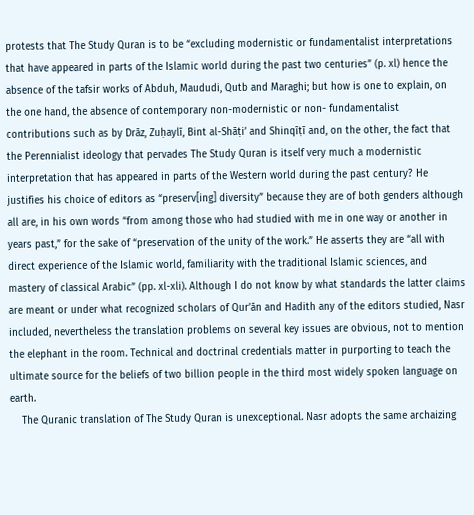protests that The Study Quran is to be “excluding modernistic or fundamentalist interpretations that have appeared in parts of the Islamic world during the past two centuries” (p. xl) hence the absence of the tafsir works of Abduh, Maududi, Qutb and Maraghi; but how is one to explain, on the one hand, the absence of contemporary non-modernistic or non- fundamentalist contributions such as by Drāz, Zuḥaylī, Bint al-Shāṭi’ and Shinqīṭī and, on the other, the fact that the Perennialist ideology that pervades The Study Quran is itself very much a modernistic interpretation that has appeared in parts of the Western world during the past century? He justifies his choice of editors as “preserv[ing] diversity” because they are of both genders although all are, in his own words “from among those who had studied with me in one way or another in years past,” for the sake of “preservation of the unity of the work.” He asserts they are “all with direct experience of the Islamic world, familiarity with the traditional Islamic sciences, and mastery of classical Arabic” (pp. xl-xli). Although I do not know by what standards the latter claims are meant or under what recognized scholars of Qur’ān and Hadith any of the editors studied, Nasr included, nevertheless the translation problems on several key issues are obvious, not to mention the elephant in the room. Technical and doctrinal credentials matter in purporting to teach the ultimate source for the beliefs of two billion people in the third most widely spoken language on earth.
    The Quranic translation of The Study Quran is unexceptional. Nasr adopts the same archaizing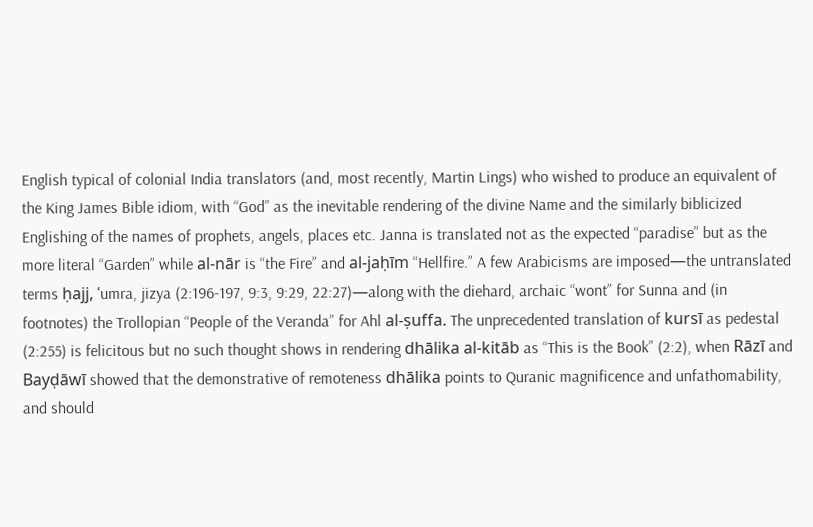English typical of colonial India translators (and, most recently, Martin Lings) who wished to produce an equivalent of the King James Bible idiom, with “God” as the inevitable rendering of the divine Name and the similarly biblicized Englishing of the names of prophets, angels, places etc. Janna is translated not as the expected “paradise” but as the more literal “Garden” while al-nār is “the Fire” and al-jaḥīm “Hellfire.” A few Arabicisms are imposed—the untranslated terms ḥajj, ʿumra, jizya (2:196-197, 9:3, 9:29, 22:27)—along with the diehard, archaic “wont” for Sunna and (in footnotes) the Trollopian “People of the Veranda” for Ahl al-ṣuffa. The unprecedented translation of kursī as pedestal (2:255) is felicitous but no such thought shows in rendering dhālika al-kitāb as “This is the Book” (2:2), when Rāzī and Bayḍāwī showed that the demonstrative of remoteness dhālika points to Quranic magnificence and unfathomability, and should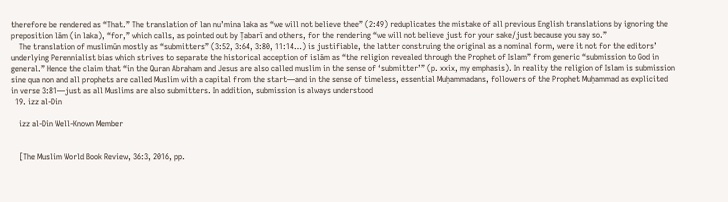therefore be rendered as “That.” The translation of lan nu’mina laka as “we will not believe thee” (2:49) reduplicates the mistake of all previous English translations by ignoring the preposition lām (in laka), “for,” which calls, as pointed out by Ṭabarī and others, for the rendering “we will not believe just for your sake/just because you say so.”
    The translation of muslimūn mostly as “submitters” (3:52, 3:64, 3:80, 11:14…) is justifiable, the latter construing the original as a nominal form, were it not for the editors’ underlying Perennialist bias which strives to separate the historical acception of islām as “the religion revealed through the Prophet of Islam” from generic “submission to God in general.” Hence the claim that “in the Quran Abraham and Jesus are also called muslim in the sense of ‘submitter’” (p. xxix, my emphasis). In reality the religion of Islam is submission sine qua non and all prophets are called Muslim with a capital from the start—and in the sense of timeless, essential Muḥammadans, followers of the Prophet Muḥammad as explicited in verse 3:81—just as all Muslims are also submitters. In addition, submission is always understood
  19. izz al-Din

    izz al-Din Well-Known Member


    [The Muslim World Book Review, 36:3, 2016, pp.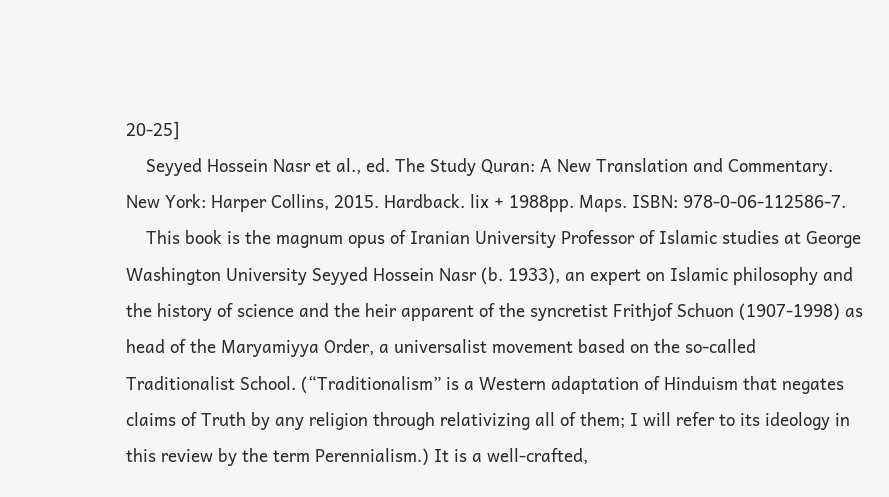20-25]
    Seyyed Hossein Nasr et al., ed. The Study Quran: A New Translation and Commentary. New York: Harper Collins, 2015. Hardback. lix + 1988pp. Maps. ISBN: 978-0-06-112586-7.
    This book is the magnum opus of Iranian University Professor of Islamic studies at George Washington University Seyyed Hossein Nasr (b. 1933), an expert on Islamic philosophy and the history of science and the heir apparent of the syncretist Frithjof Schuon (1907-1998) as head of the Maryamiyya Order, a universalist movement based on the so-called Traditionalist School. (“Traditionalism” is a Western adaptation of Hinduism that negates claims of Truth by any religion through relativizing all of them; I will refer to its ideology in this review by the term Perennialism.) It is a well-crafted,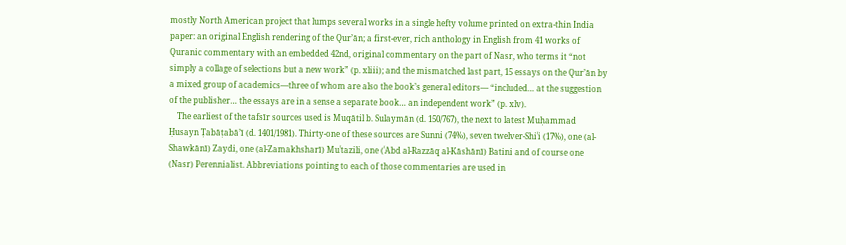mostly North American project that lumps several works in a single hefty volume printed on extra-thin India paper: an original English rendering of the Qur’ān; a first-ever, rich anthology in English from 41 works of Quranic commentary with an embedded 42nd, original commentary on the part of Nasr, who terms it “not simply a collage of selections but a new work” (p. xliii); and the mismatched last part, 15 essays on the Qur’ān by a mixed group of academics—three of whom are also the book’s general editors— “included… at the suggestion of the publisher… the essays are in a sense a separate book… an independent work” (p. xlv).
    The earliest of the tafsīr sources used is Muqātil b. Sulaymān (d. 150/767), the next to latest Muḥammad Ḥusayn Ṭabāṭabā’ī (d. 1401/1981). Thirty-one of these sources are Sunni (74%), seven twelver-Shiʿi (17%), one (al-Shawkānī) Zaydi, one (al-Zamakhsharī) Muʿtazili, one (ʿAbd al-Razzāq al-Kāshānī) Batini and of course one (Nasr) Perennialist. Abbreviations pointing to each of those commentaries are used in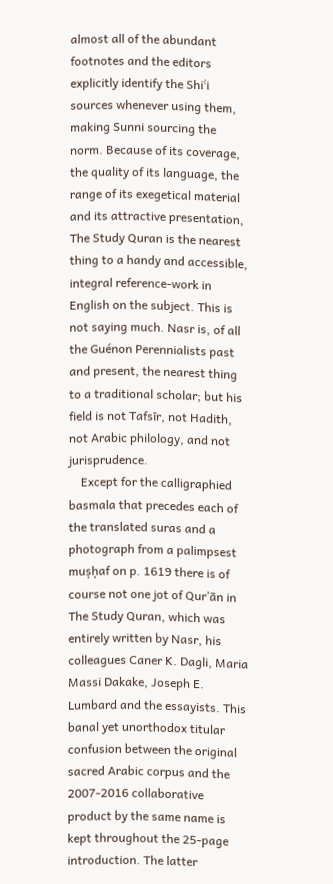almost all of the abundant footnotes and the editors explicitly identify the Shiʿi sources whenever using them, making Sunni sourcing the norm. Because of its coverage, the quality of its language, the range of its exegetical material and its attractive presentation, The Study Quran is the nearest thing to a handy and accessible, integral reference-work in English on the subject. This is not saying much. Nasr is, of all the Guénon Perennialists past and present, the nearest thing to a traditional scholar; but his field is not Tafsīr, not Hadith, not Arabic philology, and not jurisprudence.
    Except for the calligraphied basmala that precedes each of the translated suras and a photograph from a palimpsest muṣḥaf on p. 1619 there is of course not one jot of Qur’ān in The Study Quran, which was entirely written by Nasr, his colleagues Caner K. Dagli, Maria Massi Dakake, Joseph E. Lumbard and the essayists. This banal yet unorthodox titular confusion between the original sacred Arabic corpus and the 2007-2016 collaborative product by the same name is kept throughout the 25-page introduction. The latter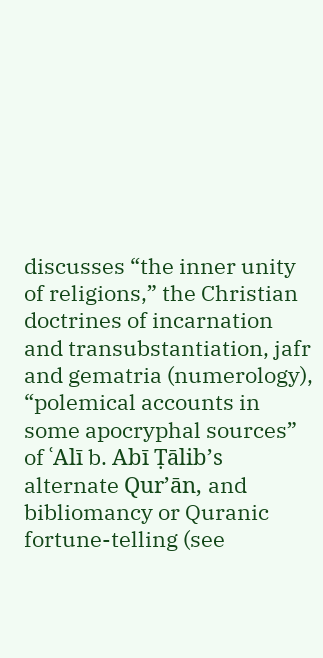discusses “the inner unity of religions,” the Christian doctrines of incarnation and transubstantiation, jafr and gematria (numerology), “polemical accounts in some apocryphal sources” of ʿAlī b. Abī Ṭālib’s alternate Qur’ān, and bibliomancy or Quranic fortune-telling (see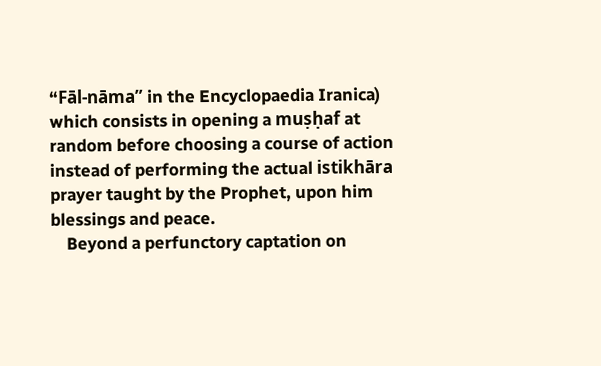“Fāl-nāma” in the Encyclopaedia Iranica) which consists in opening a muṣḥaf at random before choosing a course of action instead of performing the actual istikhāra prayer taught by the Prophet, upon him blessings and peace.
    Beyond a perfunctory captation on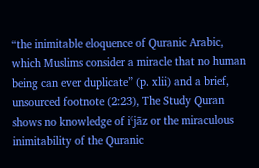“the inimitable eloquence of Quranic Arabic, which Muslims consider a miracle that no human being can ever duplicate” (p. xlii) and a brief, unsourced footnote (2:23), The Study Quran shows no knowledge of iʿjāz or the miraculous inimitability of the Quranic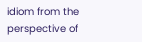idiom from the perspective of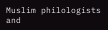Muslim philologists and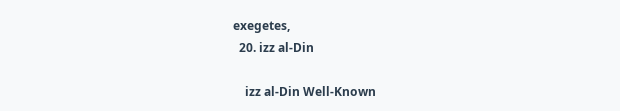exegetes,
  20. izz al-Din

    izz al-Din Well-Known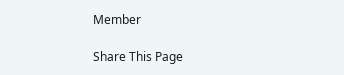Member

Share This Page